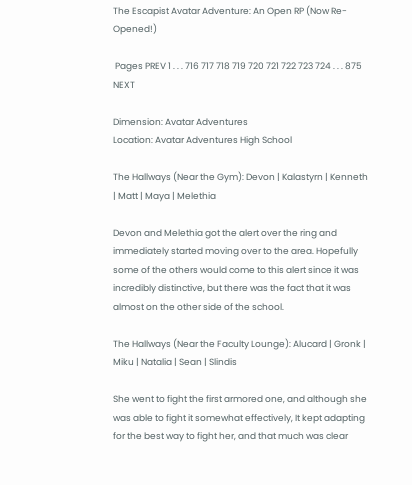The Escapist Avatar Adventure: An Open RP (Now Re-Opened!)

 Pages PREV 1 . . . 716 717 718 719 720 721 722 723 724 . . . 875 NEXT

Dimension: Avatar Adventures
Location: Avatar Adventures High School

The Hallways (Near the Gym): Devon | Kalastyrn | Kenneth | Matt | Maya | Melethia

Devon and Melethia got the alert over the ring and immediately started moving over to the area. Hopefully some of the others would come to this alert since it was incredibly distinctive, but there was the fact that it was almost on the other side of the school.

The Hallways (Near the Faculty Lounge): Alucard | Gronk | Miku | Natalia | Sean | Slindis

She went to fight the first armored one, and although she was able to fight it somewhat effectively, It kept adapting for the best way to fight her, and that much was clear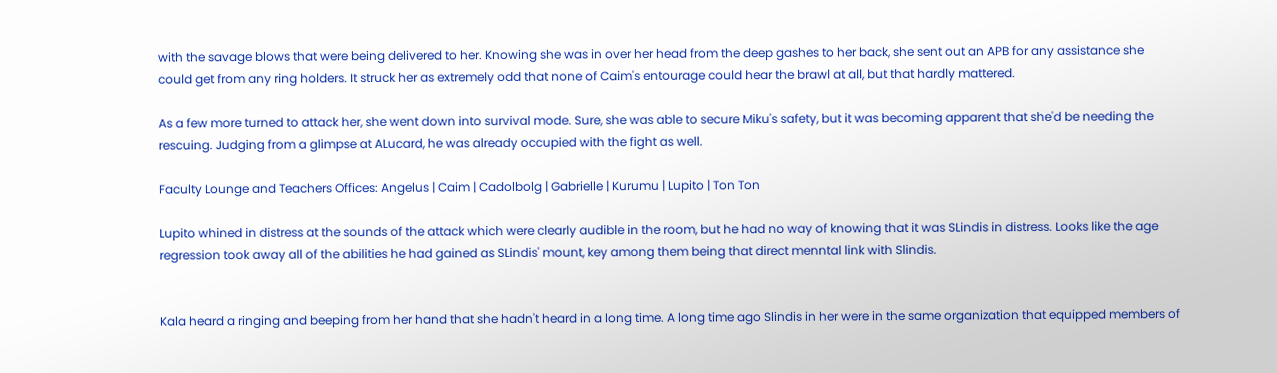with the savage blows that were being delivered to her. Knowing she was in over her head from the deep gashes to her back, she sent out an APB for any assistance she could get from any ring holders. It struck her as extremely odd that none of Caim's entourage could hear the brawl at all, but that hardly mattered.

As a few more turned to attack her, she went down into survival mode. Sure, she was able to secure Miku's safety, but it was becoming apparent that she'd be needing the rescuing. Judging from a glimpse at ALucard, he was already occupied with the fight as well.

Faculty Lounge and Teachers Offices: Angelus | Caim | Cadolbolg | Gabrielle | Kurumu | Lupito | Ton Ton

Lupito whined in distress at the sounds of the attack which were clearly audible in the room, but he had no way of knowing that it was SLindis in distress. Looks like the age regression took away all of the abilities he had gained as SLindis' mount, key among them being that direct menntal link with Slindis.


Kala heard a ringing and beeping from her hand that she hadn't heard in a long time. A long time ago Slindis in her were in the same organization that equipped members of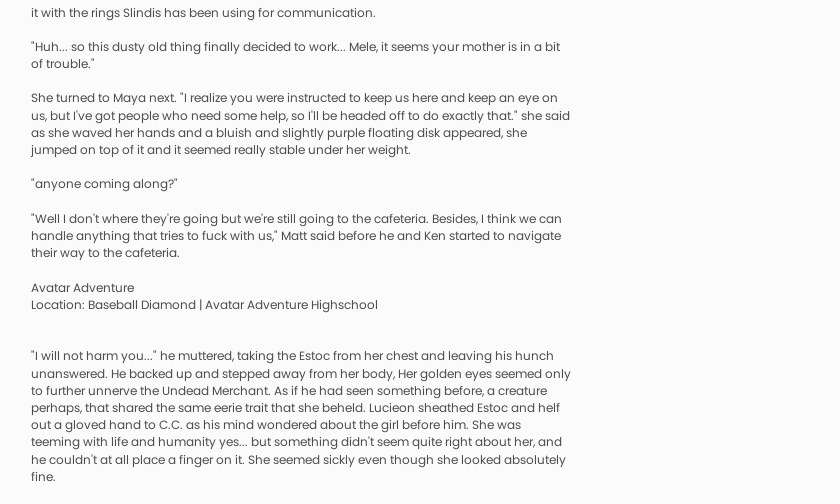it with the rings Slindis has been using for communication.

"Huh... so this dusty old thing finally decided to work... Mele, it seems your mother is in a bit of trouble."

She turned to Maya next. "I realize you were instructed to keep us here and keep an eye on us, but I've got people who need some help, so I'll be headed off to do exactly that." she said as she waved her hands and a bluish and slightly purple floating disk appeared, she jumped on top of it and it seemed really stable under her weight.

"anyone coming along?"

"Well I don't where they're going but we're still going to the cafeteria. Besides, I think we can handle anything that tries to fuck with us," Matt said before he and Ken started to navigate their way to the cafeteria.

Avatar Adventure
Location: Baseball Diamond | Avatar Adventure Highschool


"I will not harm you..." he muttered, taking the Estoc from her chest and leaving his hunch unanswered. He backed up and stepped away from her body, Her golden eyes seemed only to further unnerve the Undead Merchant. As if he had seen something before, a creature perhaps, that shared the same eerie trait that she beheld. Lucieon sheathed Estoc and helf out a gloved hand to C.C. as his mind wondered about the girl before him. She was teeming with life and humanity yes... but something didn't seem quite right about her, and he couldn't at all place a finger on it. She seemed sickly even though she looked absolutely fine.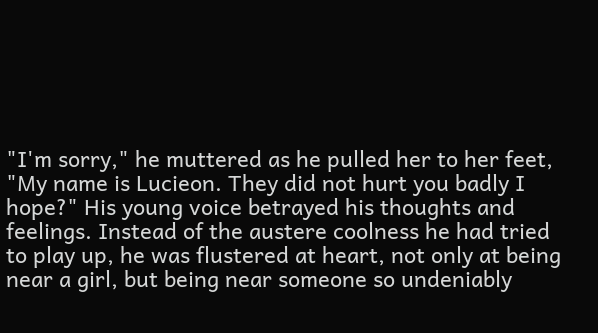"I'm sorry," he muttered as he pulled her to her feet, "My name is Lucieon. They did not hurt you badly I hope?" His young voice betrayed his thoughts and feelings. Instead of the austere coolness he had tried to play up, he was flustered at heart, not only at being near a girl, but being near someone so undeniably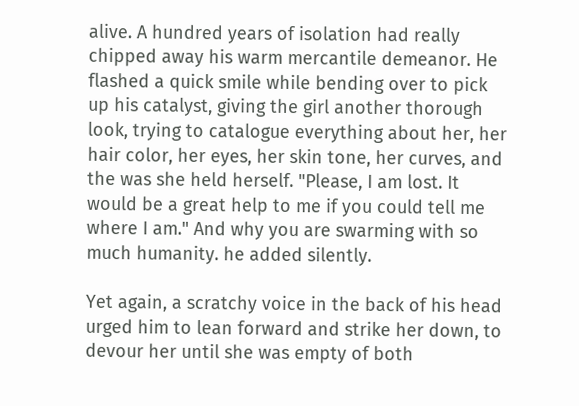alive. A hundred years of isolation had really chipped away his warm mercantile demeanor. He flashed a quick smile while bending over to pick up his catalyst, giving the girl another thorough look, trying to catalogue everything about her, her hair color, her eyes, her skin tone, her curves, and the was she held herself. "Please, I am lost. It would be a great help to me if you could tell me where I am." And why you are swarming with so much humanity. he added silently.

Yet again, a scratchy voice in the back of his head urged him to lean forward and strike her down, to devour her until she was empty of both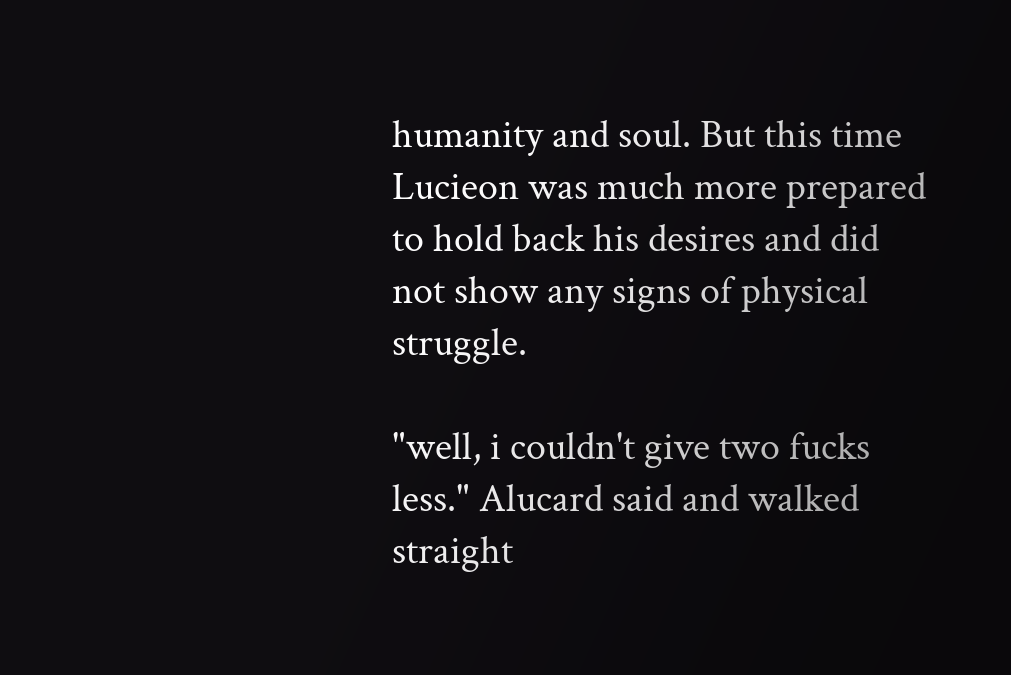humanity and soul. But this time Lucieon was much more prepared to hold back his desires and did not show any signs of physical struggle.

"well, i couldn't give two fucks less." Alucard said and walked straight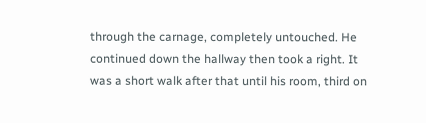through the carnage, completely untouched. He continued down the hallway then took a right. It was a short walk after that until his room, third on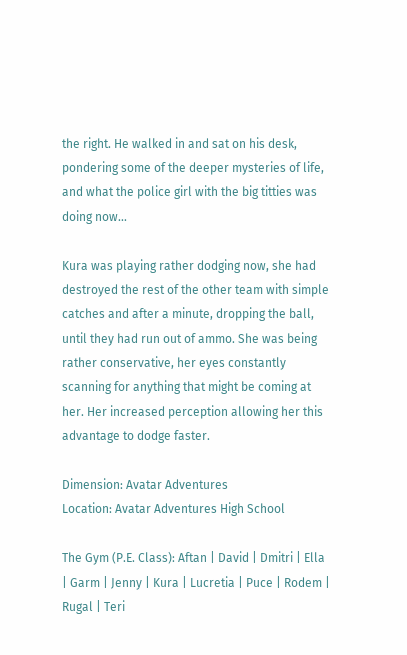the right. He walked in and sat on his desk, pondering some of the deeper mysteries of life, and what the police girl with the big titties was doing now...

Kura was playing rather dodging now, she had destroyed the rest of the other team with simple catches and after a minute, dropping the ball, until they had run out of ammo. She was being rather conservative, her eyes constantly scanning for anything that might be coming at her. Her increased perception allowing her this advantage to dodge faster.

Dimension: Avatar Adventures
Location: Avatar Adventures High School

The Gym (P.E. Class): Aftan | David | Dmitri | Ella | Garm | Jenny | Kura | Lucretia | Puce | Rodem | Rugal | Teri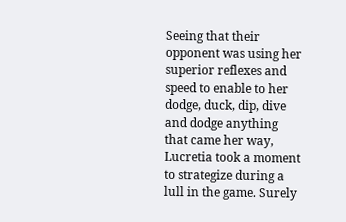Seeing that their opponent was using her superior reflexes and speed to enable to her dodge, duck, dip, dive and dodge anything that came her way, Lucretia took a moment to strategize during a lull in the game. Surely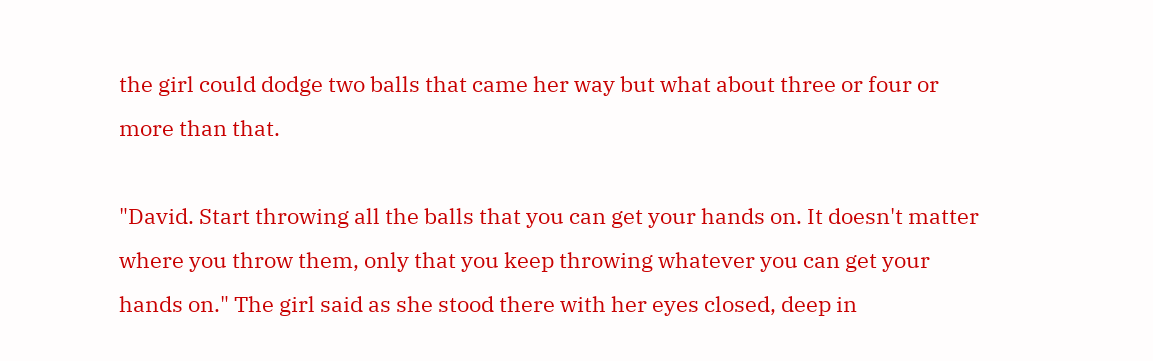the girl could dodge two balls that came her way but what about three or four or more than that.

"David. Start throwing all the balls that you can get your hands on. It doesn't matter where you throw them, only that you keep throwing whatever you can get your hands on." The girl said as she stood there with her eyes closed, deep in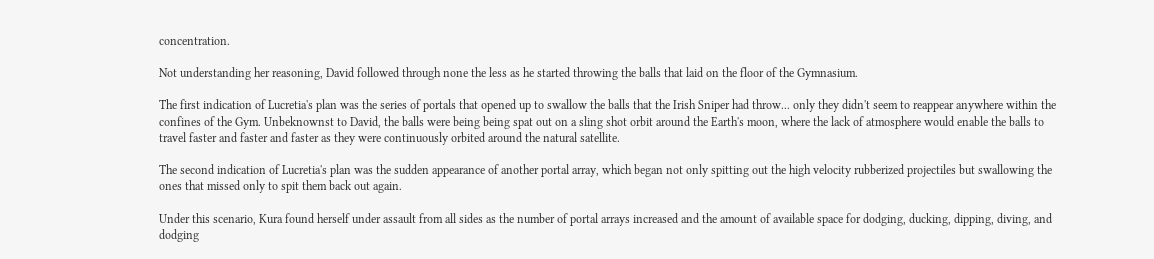concentration.

Not understanding her reasoning, David followed through none the less as he started throwing the balls that laid on the floor of the Gymnasium.

The first indication of Lucretia's plan was the series of portals that opened up to swallow the balls that the Irish Sniper had throw... only they didn't seem to reappear anywhere within the confines of the Gym. Unbeknownst to David, the balls were being being spat out on a sling shot orbit around the Earth's moon, where the lack of atmosphere would enable the balls to travel faster and faster and faster as they were continuously orbited around the natural satellite.

The second indication of Lucretia's plan was the sudden appearance of another portal array, which began not only spitting out the high velocity rubberized projectiles but swallowing the ones that missed only to spit them back out again.

Under this scenario, Kura found herself under assault from all sides as the number of portal arrays increased and the amount of available space for dodging, ducking, dipping, diving, and dodging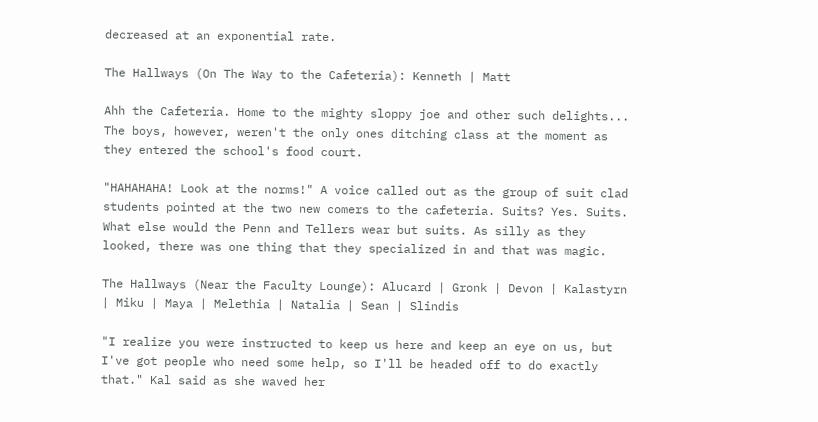decreased at an exponential rate.

The Hallways (On The Way to the Cafeteria): Kenneth | Matt

Ahh the Cafeteria. Home to the mighty sloppy joe and other such delights... The boys, however, weren't the only ones ditching class at the moment as they entered the school's food court.

"HAHAHAHA! Look at the norms!" A voice called out as the group of suit clad students pointed at the two new comers to the cafeteria. Suits? Yes. Suits. What else would the Penn and Tellers wear but suits. As silly as they looked, there was one thing that they specialized in and that was magic.

The Hallways (Near the Faculty Lounge): Alucard | Gronk | Devon | Kalastyrn | Miku | Maya | Melethia | Natalia | Sean | Slindis

"I realize you were instructed to keep us here and keep an eye on us, but I've got people who need some help, so I'll be headed off to do exactly that." Kal said as she waved her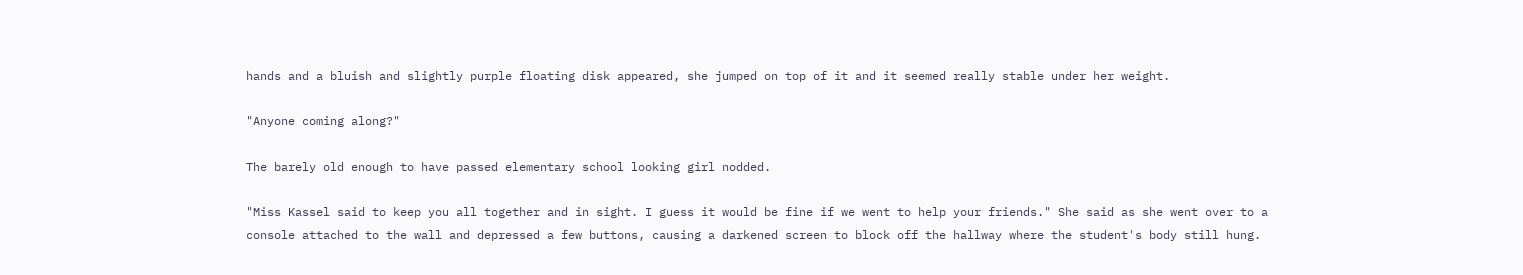hands and a bluish and slightly purple floating disk appeared, she jumped on top of it and it seemed really stable under her weight.

"Anyone coming along?"

The barely old enough to have passed elementary school looking girl nodded.

"Miss Kassel said to keep you all together and in sight. I guess it would be fine if we went to help your friends." She said as she went over to a console attached to the wall and depressed a few buttons, causing a darkened screen to block off the hallway where the student's body still hung.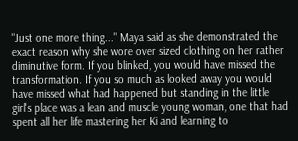"Just one more thing..." Maya said as she demonstrated the exact reason why she wore over sized clothing on her rather diminutive form. If you blinked, you would have missed the transformation. If you so much as looked away you would have missed what had happened but standing in the little girl's place was a lean and muscle young woman, one that had spent all her life mastering her Ki and learning to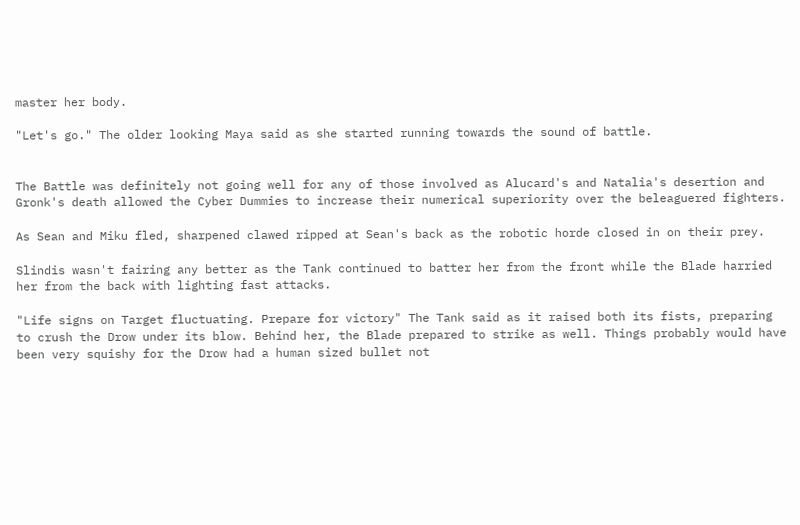master her body.

"Let's go." The older looking Maya said as she started running towards the sound of battle.


The Battle was definitely not going well for any of those involved as Alucard's and Natalia's desertion and Gronk's death allowed the Cyber Dummies to increase their numerical superiority over the beleaguered fighters.

As Sean and Miku fled, sharpened clawed ripped at Sean's back as the robotic horde closed in on their prey.

Slindis wasn't fairing any better as the Tank continued to batter her from the front while the Blade harried her from the back with lighting fast attacks.

"Life signs on Target fluctuating. Prepare for victory" The Tank said as it raised both its fists, preparing to crush the Drow under its blow. Behind her, the Blade prepared to strike as well. Things probably would have been very squishy for the Drow had a human sized bullet not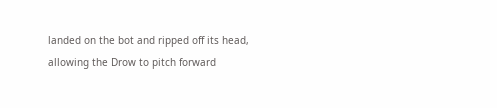landed on the bot and ripped off its head, allowing the Drow to pitch forward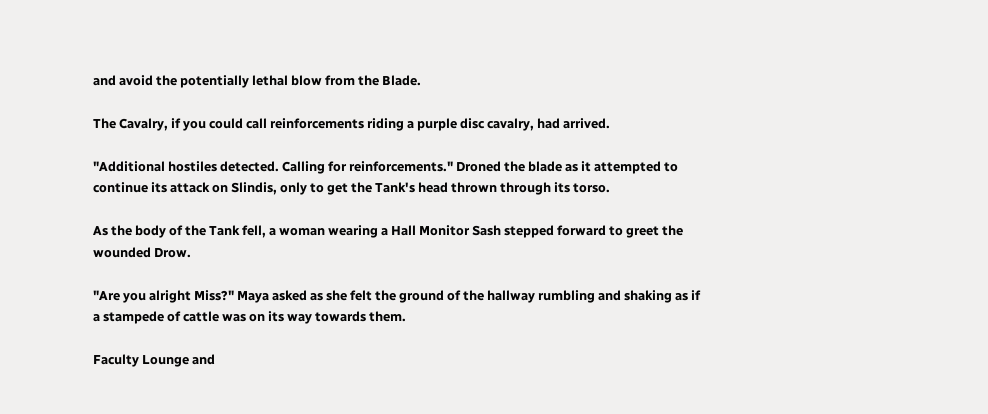and avoid the potentially lethal blow from the Blade.

The Cavalry, if you could call reinforcements riding a purple disc cavalry, had arrived.

"Additional hostiles detected. Calling for reinforcements." Droned the blade as it attempted to continue its attack on Slindis, only to get the Tank's head thrown through its torso.

As the body of the Tank fell, a woman wearing a Hall Monitor Sash stepped forward to greet the wounded Drow.

"Are you alright Miss?" Maya asked as she felt the ground of the hallway rumbling and shaking as if a stampede of cattle was on its way towards them.

Faculty Lounge and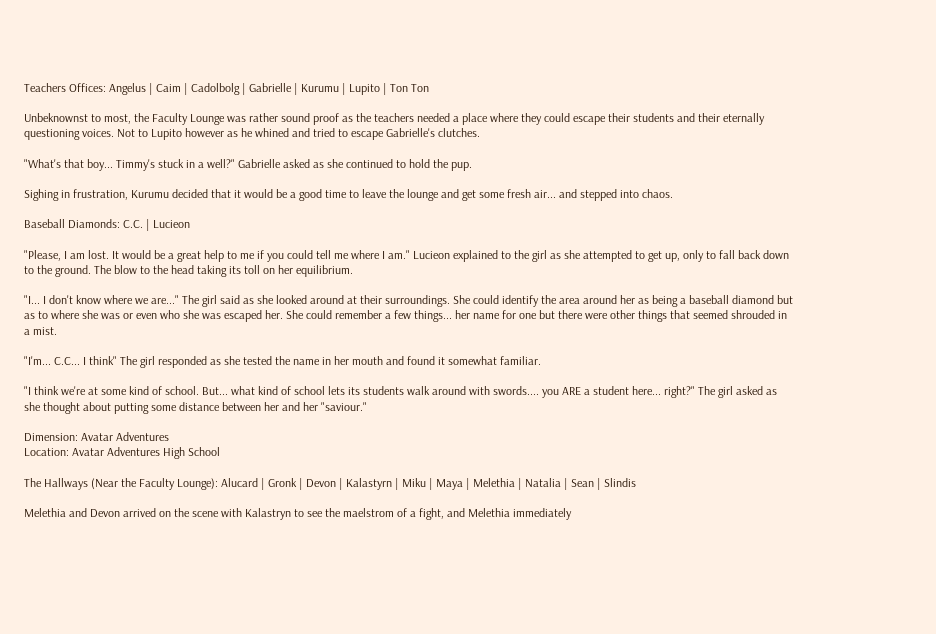Teachers Offices: Angelus | Caim | Cadolbolg | Gabrielle | Kurumu | Lupito | Ton Ton

Unbeknownst to most, the Faculty Lounge was rather sound proof as the teachers needed a place where they could escape their students and their eternally questioning voices. Not to Lupito however as he whined and tried to escape Gabrielle's clutches.

"What's that boy... Timmy's stuck in a well?" Gabrielle asked as she continued to hold the pup.

Sighing in frustration, Kurumu decided that it would be a good time to leave the lounge and get some fresh air... and stepped into chaos.

Baseball Diamonds: C.C. | Lucieon

"Please, I am lost. It would be a great help to me if you could tell me where I am." Lucieon explained to the girl as she attempted to get up, only to fall back down to the ground. The blow to the head taking its toll on her equilibrium.

"I... I don't know where we are..." The girl said as she looked around at their surroundings. She could identify the area around her as being a baseball diamond but as to where she was or even who she was escaped her. She could remember a few things... her name for one but there were other things that seemed shrouded in a mist.

"I'm... C.C... I think" The girl responded as she tested the name in her mouth and found it somewhat familiar.

"I think we're at some kind of school. But... what kind of school lets its students walk around with swords.... you ARE a student here... right?" The girl asked as she thought about putting some distance between her and her "saviour."

Dimension: Avatar Adventures
Location: Avatar Adventures High School

The Hallways (Near the Faculty Lounge): Alucard | Gronk | Devon | Kalastyrn | Miku | Maya | Melethia | Natalia | Sean | Slindis

Melethia and Devon arrived on the scene with Kalastryn to see the maelstrom of a fight, and Melethia immediately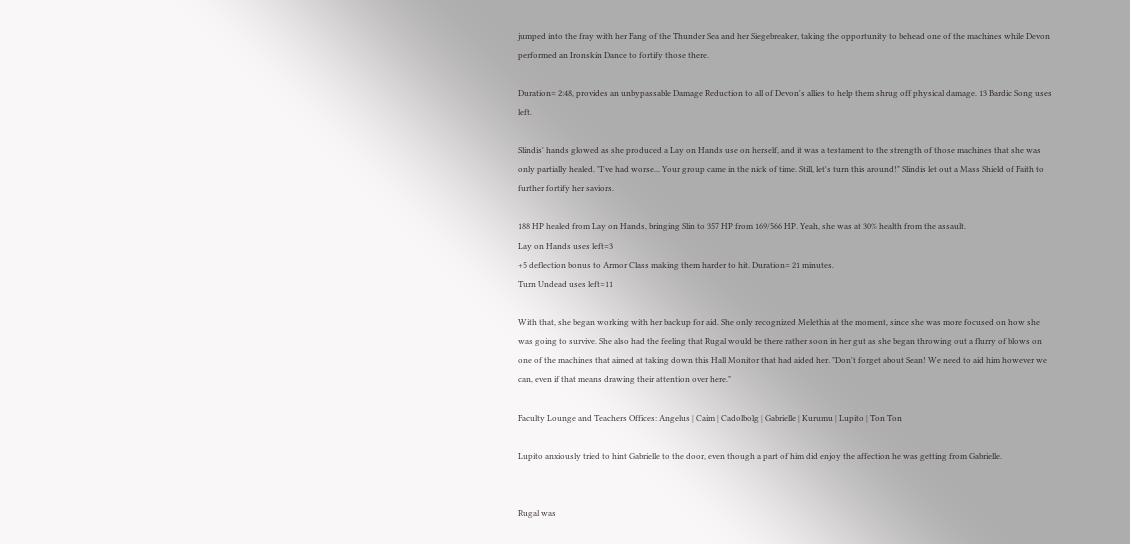jumped into the fray with her Fang of the Thunder Sea and her Siegebreaker, taking the opportunity to behead one of the machines while Devon performed an Ironskin Dance to fortify those there.

Duration= 2:48, provides an unbypassable Damage Reduction to all of Devon's allies to help them shrug off physical damage. 13 Bardic Song uses left.

Slindis' hands glowed as she produced a Lay on Hands use on herself, and it was a testament to the strength of those machines that she was only partially healed. "I've had worse... Your group came in the nick of time. Still, let's turn this around!" Slindis let out a Mass Shield of Faith to further fortify her saviors.

188 HP healed from Lay on Hands, bringing Slin to 357 HP from 169/566 HP. Yeah, she was at 30% health from the assault.
Lay on Hands uses left=3
+5 deflection bonus to Armor Class making them harder to hit. Duration= 21 minutes.
Turn Undead uses left=11

With that, she began working with her backup for aid. She only recognized Melethia at the moment, since she was more focused on how she was going to survive. She also had the feeling that Rugal would be there rather soon in her gut as she began throwing out a flurry of blows on one of the machines that aimed at taking down this Hall Monitor that had aided her. "Don't forget about Sean! We need to aid him however we can, even if that means drawing their attention over here."

Faculty Lounge and Teachers Offices: Angelus | Caim | Cadolbolg | Gabrielle | Kurumu | Lupito | Ton Ton

Lupito anxiously tried to hint Gabrielle to the door, even though a part of him did enjoy the affection he was getting from Gabrielle.


Rugal was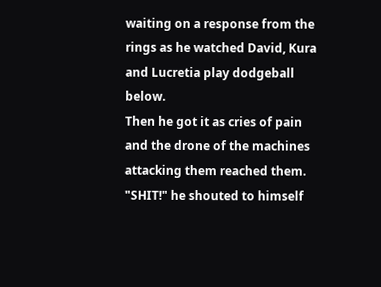waiting on a response from the rings as he watched David, Kura and Lucretia play dodgeball below.
Then he got it as cries of pain and the drone of the machines attacking them reached them.
"SHIT!" he shouted to himself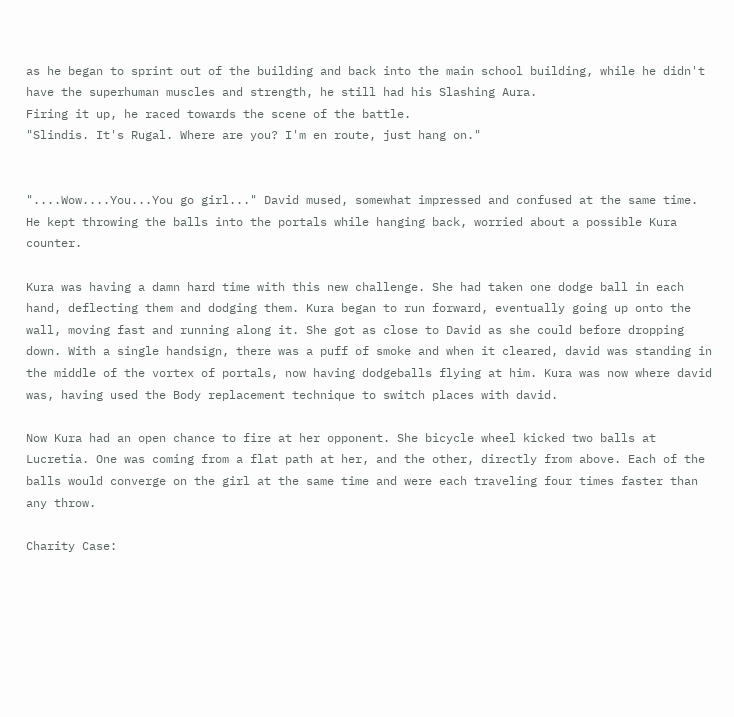as he began to sprint out of the building and back into the main school building, while he didn't have the superhuman muscles and strength, he still had his Slashing Aura.
Firing it up, he raced towards the scene of the battle.
"Slindis. It's Rugal. Where are you? I'm en route, just hang on."


"....Wow....You...You go girl..." David mused, somewhat impressed and confused at the same time.
He kept throwing the balls into the portals while hanging back, worried about a possible Kura counter.

Kura was having a damn hard time with this new challenge. She had taken one dodge ball in each hand, deflecting them and dodging them. Kura began to run forward, eventually going up onto the wall, moving fast and running along it. She got as close to David as she could before dropping down. With a single handsign, there was a puff of smoke and when it cleared, david was standing in the middle of the vortex of portals, now having dodgeballs flying at him. Kura was now where david was, having used the Body replacement technique to switch places with david.

Now Kura had an open chance to fire at her opponent. She bicycle wheel kicked two balls at Lucretia. One was coming from a flat path at her, and the other, directly from above. Each of the balls would converge on the girl at the same time and were each traveling four times faster than any throw.

Charity Case: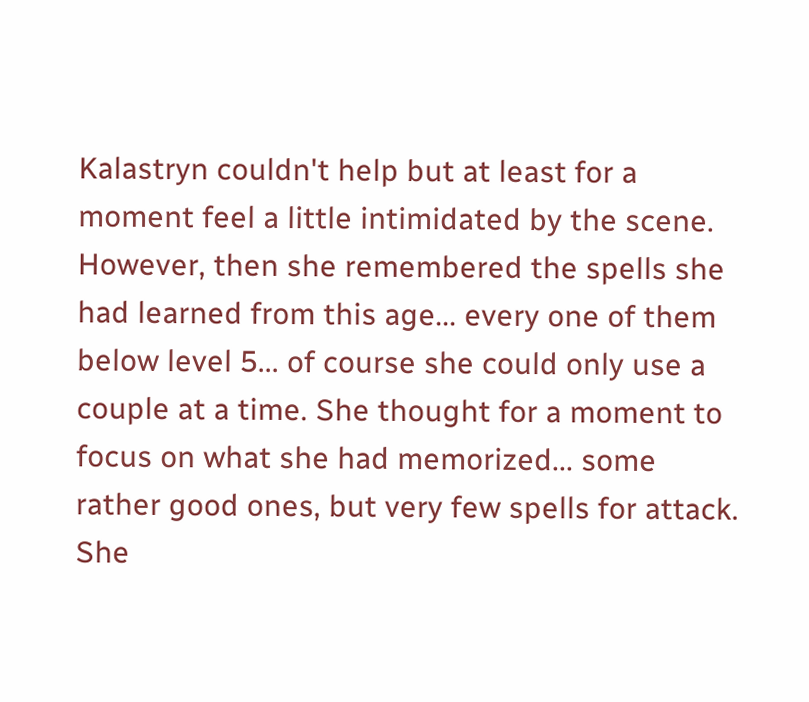Kalastryn couldn't help but at least for a moment feel a little intimidated by the scene. However, then she remembered the spells she had learned from this age... every one of them below level 5... of course she could only use a couple at a time. She thought for a moment to focus on what she had memorized... some rather good ones, but very few spells for attack. She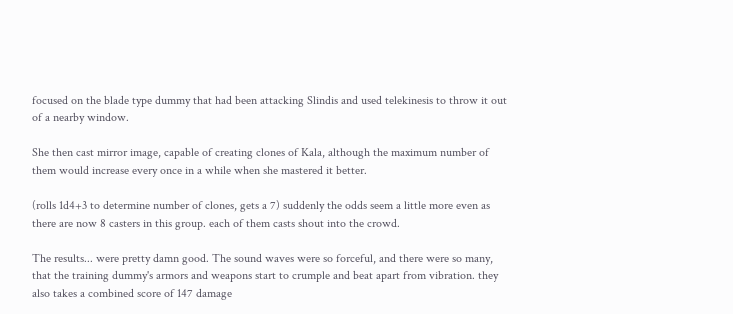focused on the blade type dummy that had been attacking Slindis and used telekinesis to throw it out of a nearby window.

She then cast mirror image, capable of creating clones of Kala, although the maximum number of them would increase every once in a while when she mastered it better.

(rolls 1d4+3 to determine number of clones, gets a 7) suddenly the odds seem a little more even as there are now 8 casters in this group. each of them casts shout into the crowd.

The results... were pretty damn good. The sound waves were so forceful, and there were so many, that the training dummy's armors and weapons start to crumple and beat apart from vibration. they also takes a combined score of 147 damage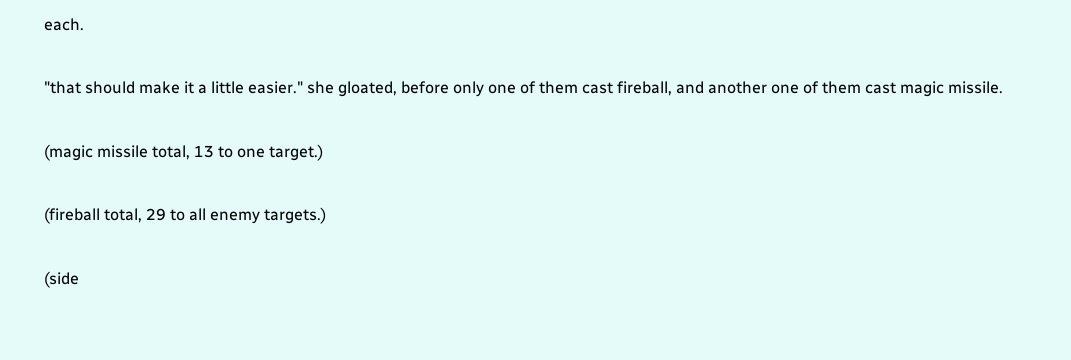each.

"that should make it a little easier." she gloated, before only one of them cast fireball, and another one of them cast magic missile.

(magic missile total, 13 to one target.)

(fireball total, 29 to all enemy targets.)

(side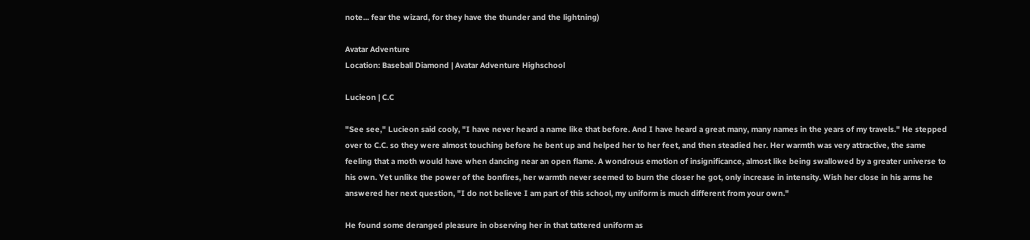note... fear the wizard, for they have the thunder and the lightning)

Avatar Adventure
Location: Baseball Diamond | Avatar Adventure Highschool

Lucieon | C.C

"See see," Lucieon said cooly, "I have never heard a name like that before. And I have heard a great many, many names in the years of my travels." He stepped over to C.C. so they were almost touching before he bent up and helped her to her feet, and then steadied her. Her warmth was very attractive, the same feeling that a moth would have when dancing near an open flame. A wondrous emotion of insignificance, almost like being swallowed by a greater universe to his own. Yet unlike the power of the bonfires, her warmth never seemed to burn the closer he got, only increase in intensity. Wish her close in his arms he answered her next question, "I do not believe I am part of this school, my uniform is much different from your own."

He found some deranged pleasure in observing her in that tattered uniform as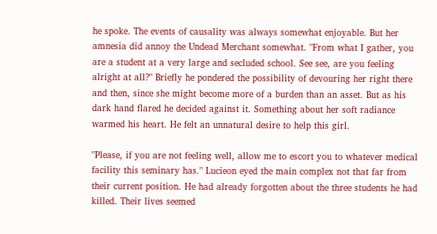he spoke. The events of causality was always somewhat enjoyable. But her amnesia did annoy the Undead Merchant somewhat. "From what I gather, you are a student at a very large and secluded school. See see, are you feeling alright at all?" Briefly he pondered the possibility of devouring her right there and then, since she might become more of a burden than an asset. But as his dark hand flared he decided against it. Something about her soft radiance warmed his heart. He felt an unnatural desire to help this girl.

"Please, if you are not feeling well, allow me to escort you to whatever medical facility this seminary has." Lucieon eyed the main complex not that far from their current position. He had already forgotten about the three students he had killed. Their lives seemed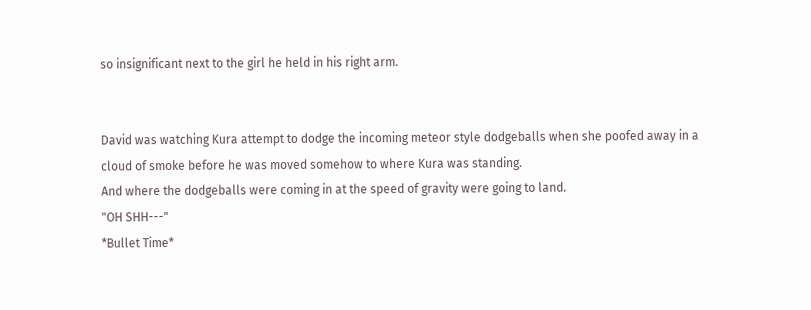so insignificant next to the girl he held in his right arm.


David was watching Kura attempt to dodge the incoming meteor style dodgeballs when she poofed away in a cloud of smoke before he was moved somehow to where Kura was standing.
And where the dodgeballs were coming in at the speed of gravity were going to land.
"OH SHH---"
*Bullet Time*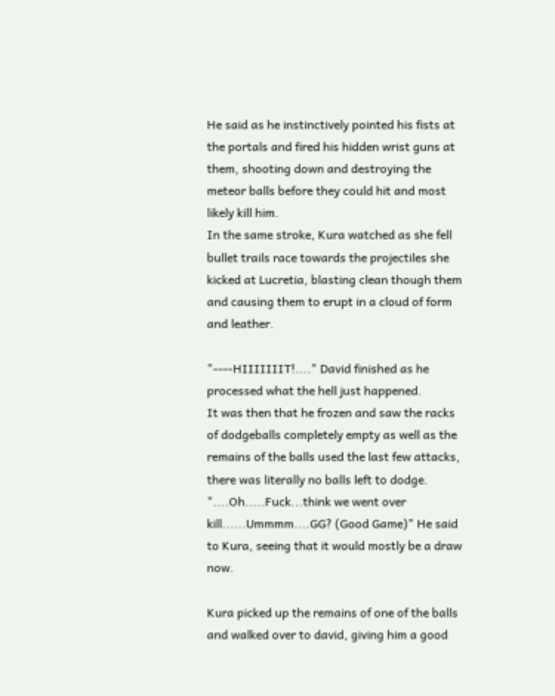He said as he instinctively pointed his fists at the portals and fired his hidden wrist guns at them, shooting down and destroying the meteor balls before they could hit and most likely kill him.
In the same stroke, Kura watched as she fell bullet trails race towards the projectiles she kicked at Lucretia, blasting clean though them and causing them to erupt in a cloud of form and leather.

"----HIIIIIIIT!...." David finished as he processed what the hell just happened.
It was then that he frozen and saw the racks of dodgeballs completely empty as well as the remains of the balls used the last few attacks, there was literally no balls left to dodge.
"....Oh.....Fuck...think we went over kill......Ummmm....GG? (Good Game)" He said to Kura, seeing that it would mostly be a draw now.

Kura picked up the remains of one of the balls and walked over to david, giving him a good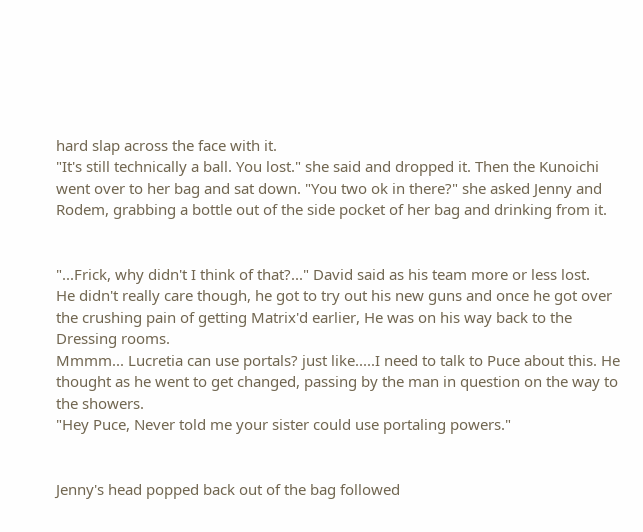hard slap across the face with it.
"It's still technically a ball. You lost." she said and dropped it. Then the Kunoichi went over to her bag and sat down. "You two ok in there?" she asked Jenny and Rodem, grabbing a bottle out of the side pocket of her bag and drinking from it.


"...Frick, why didn't I think of that?..." David said as his team more or less lost.
He didn't really care though, he got to try out his new guns and once he got over the crushing pain of getting Matrix'd earlier, He was on his way back to the Dressing rooms.
Mmmm... Lucretia can use portals? just like.....I need to talk to Puce about this. He thought as he went to get changed, passing by the man in question on the way to the showers.
"Hey Puce, Never told me your sister could use portaling powers."


Jenny's head popped back out of the bag followed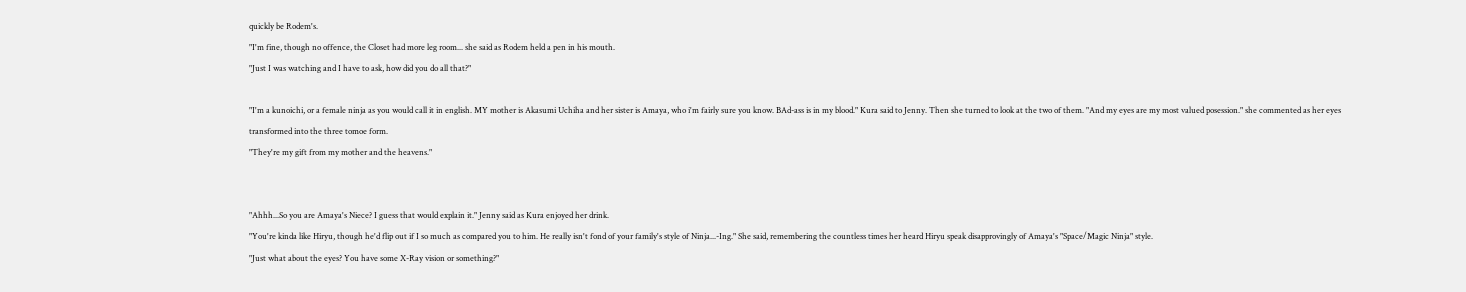quickly be Rodem's.
"I'm fine, though no offence, the Closet had more leg room... she said as Rodem held a pen in his mouth.
"Just I was watching and I have to ask, how did you do all that?"

"I'm a kunoichi, or a female ninja as you would call it in english. MY mother is Akasumi Uchiha and her sister is Amaya, who i'm fairly sure you know. BAd-ass is in my blood." Kura said to Jenny. Then she turned to look at the two of them. "And my eyes are my most valued posession." she commented as her eyes transformed into the three tomoe form.
"They're my gift from my mother and the heavens."


"Ahhh...So you are Amaya's Niece? I guess that would explain it." Jenny said as Kura enjoyed her drink.
"You're kinda like Hiryu, though he'd flip out if I so much as compared you to him. He really isn't fond of your family's style of Ninja...-Ing." She said, remembering the countless times her heard Hiryu speak disapprovingly of Amaya's "Space/Magic Ninja" style.
"Just what about the eyes? You have some X-Ray vision or something?"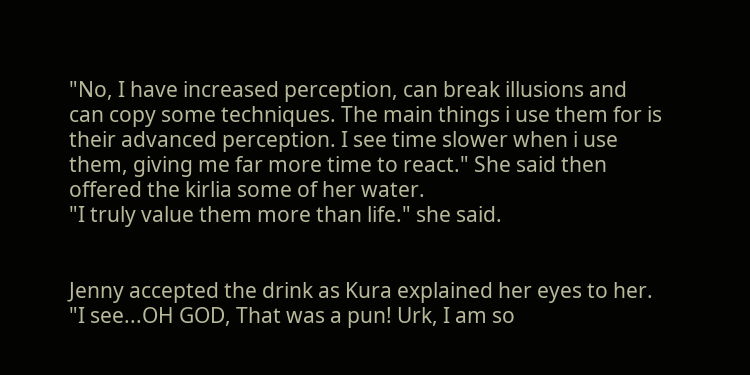"No, I have increased perception, can break illusions and can copy some techniques. The main things i use them for is their advanced perception. I see time slower when i use them, giving me far more time to react." She said then offered the kirlia some of her water.
"I truly value them more than life." she said.


Jenny accepted the drink as Kura explained her eyes to her.
"I see...OH GOD, That was a pun! Urk, I am so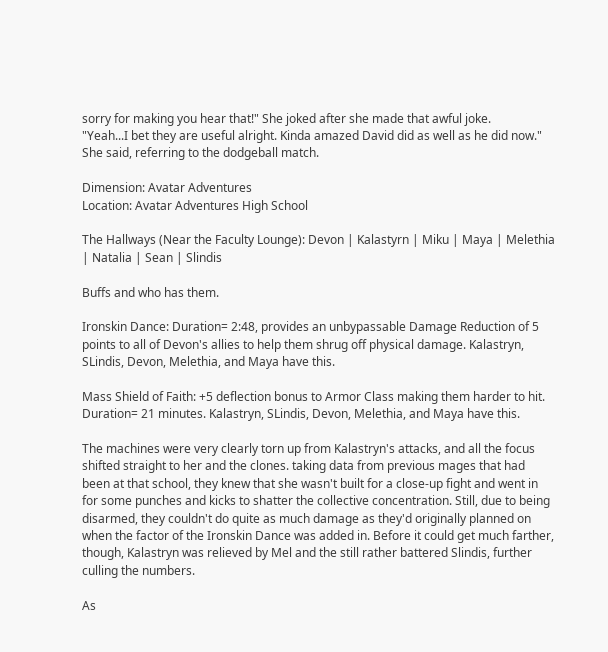sorry for making you hear that!" She joked after she made that awful joke.
"Yeah...I bet they are useful alright. Kinda amazed David did as well as he did now." She said, referring to the dodgeball match.

Dimension: Avatar Adventures
Location: Avatar Adventures High School

The Hallways (Near the Faculty Lounge): Devon | Kalastyrn | Miku | Maya | Melethia | Natalia | Sean | Slindis

Buffs and who has them.

Ironskin Dance: Duration= 2:48, provides an unbypassable Damage Reduction of 5 points to all of Devon's allies to help them shrug off physical damage. Kalastryn, SLindis, Devon, Melethia, and Maya have this.

Mass Shield of Faith: +5 deflection bonus to Armor Class making them harder to hit. Duration= 21 minutes. Kalastryn, SLindis, Devon, Melethia, and Maya have this.

The machines were very clearly torn up from Kalastryn's attacks, and all the focus shifted straight to her and the clones. taking data from previous mages that had been at that school, they knew that she wasn't built for a close-up fight and went in for some punches and kicks to shatter the collective concentration. Still, due to being disarmed, they couldn't do quite as much damage as they'd originally planned on when the factor of the Ironskin Dance was added in. Before it could get much farther, though, Kalastryn was relieved by Mel and the still rather battered Slindis, further culling the numbers.

As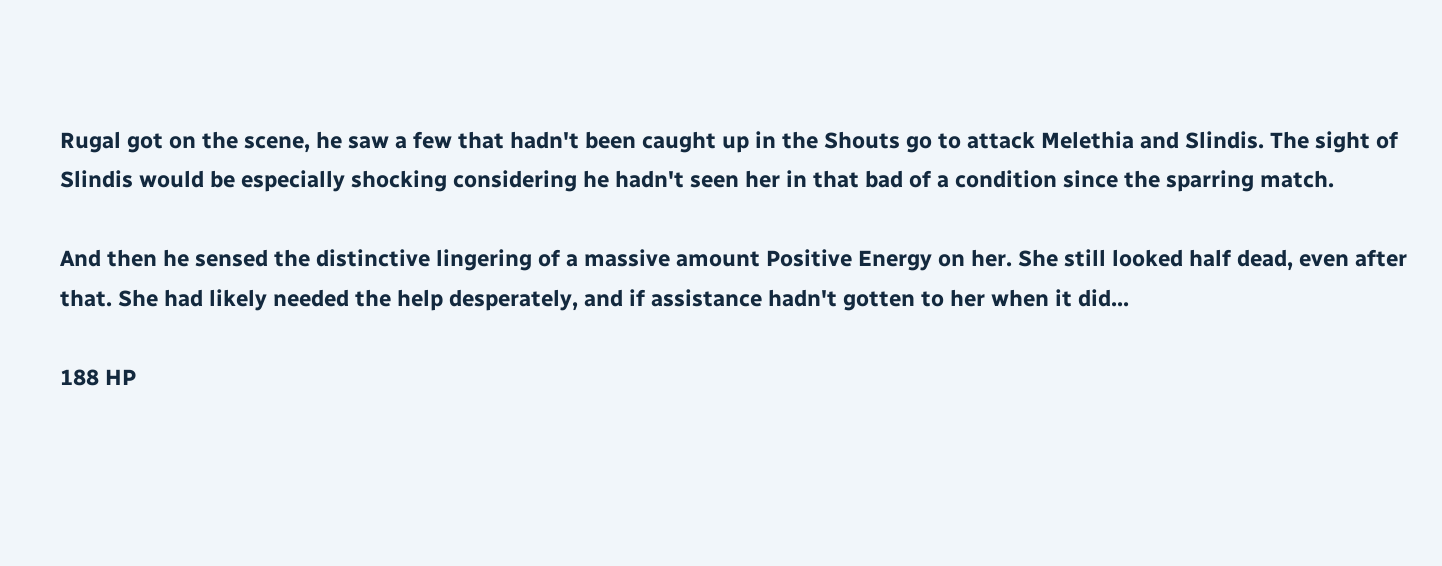Rugal got on the scene, he saw a few that hadn't been caught up in the Shouts go to attack Melethia and Slindis. The sight of Slindis would be especially shocking considering he hadn't seen her in that bad of a condition since the sparring match.

And then he sensed the distinctive lingering of a massive amount Positive Energy on her. She still looked half dead, even after that. She had likely needed the help desperately, and if assistance hadn't gotten to her when it did...

188 HP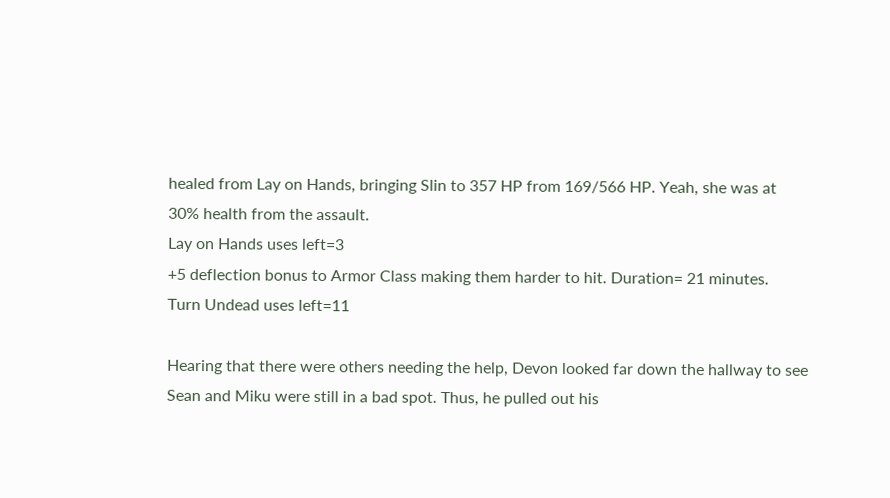healed from Lay on Hands, bringing Slin to 357 HP from 169/566 HP. Yeah, she was at 30% health from the assault.
Lay on Hands uses left=3
+5 deflection bonus to Armor Class making them harder to hit. Duration= 21 minutes.
Turn Undead uses left=11

Hearing that there were others needing the help, Devon looked far down the hallway to see Sean and Miku were still in a bad spot. Thus, he pulled out his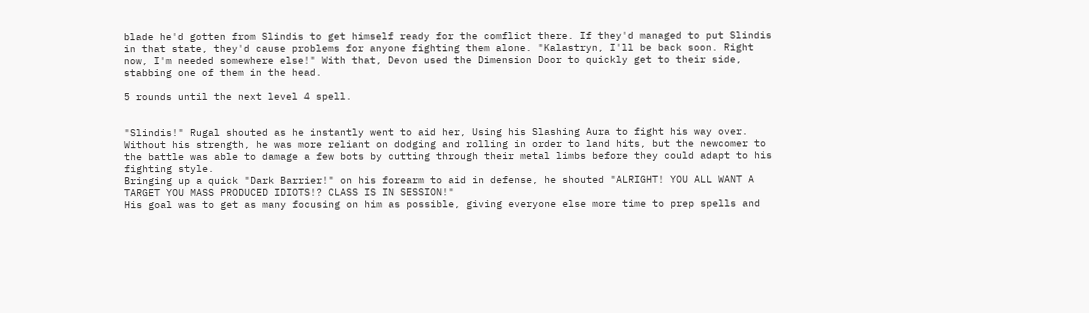blade he'd gotten from Slindis to get himself ready for the comflict there. If they'd managed to put Slindis in that state, they'd cause problems for anyone fighting them alone. "Kalastryn, I'll be back soon. Right now, I'm needed somewhere else!" With that, Devon used the Dimension Door to quickly get to their side, stabbing one of them in the head.

5 rounds until the next level 4 spell.


"Slindis!" Rugal shouted as he instantly went to aid her, Using his Slashing Aura to fight his way over.
Without his strength, he was more reliant on dodging and rolling in order to land hits, but the newcomer to the battle was able to damage a few bots by cutting through their metal limbs before they could adapt to his fighting style.
Bringing up a quick "Dark Barrier!" on his forearm to aid in defense, he shouted "ALRIGHT! YOU ALL WANT A TARGET YOU MASS PRODUCED IDIOTS!? CLASS IS IN SESSION!"
His goal was to get as many focusing on him as possible, giving everyone else more time to prep spells and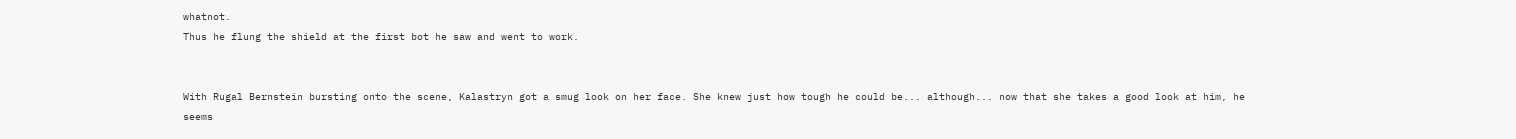whatnot.
Thus he flung the shield at the first bot he saw and went to work.


With Rugal Bernstein bursting onto the scene, Kalastryn got a smug look on her face. She knew just how tough he could be... although... now that she takes a good look at him, he seems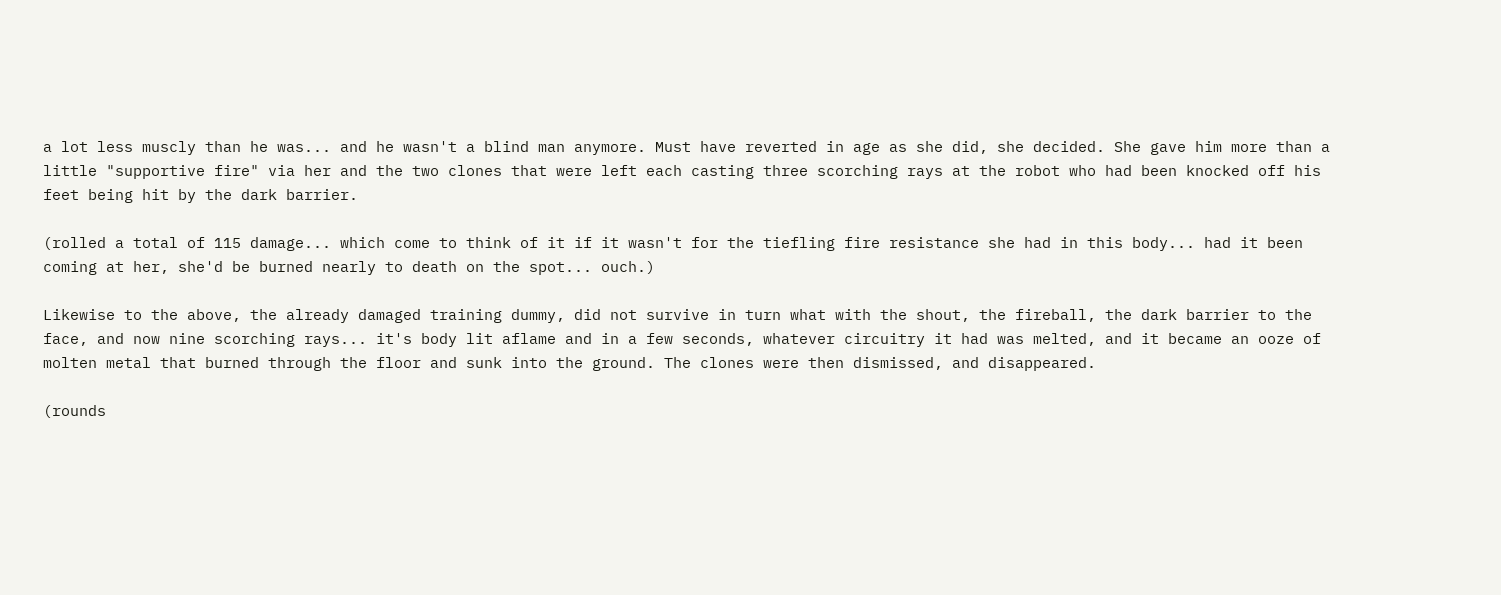a lot less muscly than he was... and he wasn't a blind man anymore. Must have reverted in age as she did, she decided. She gave him more than a little "supportive fire" via her and the two clones that were left each casting three scorching rays at the robot who had been knocked off his feet being hit by the dark barrier.

(rolled a total of 115 damage... which come to think of it if it wasn't for the tiefling fire resistance she had in this body... had it been coming at her, she'd be burned nearly to death on the spot... ouch.)

Likewise to the above, the already damaged training dummy, did not survive in turn what with the shout, the fireball, the dark barrier to the face, and now nine scorching rays... it's body lit aflame and in a few seconds, whatever circuitry it had was melted, and it became an ooze of molten metal that burned through the floor and sunk into the ground. The clones were then dismissed, and disappeared.

(rounds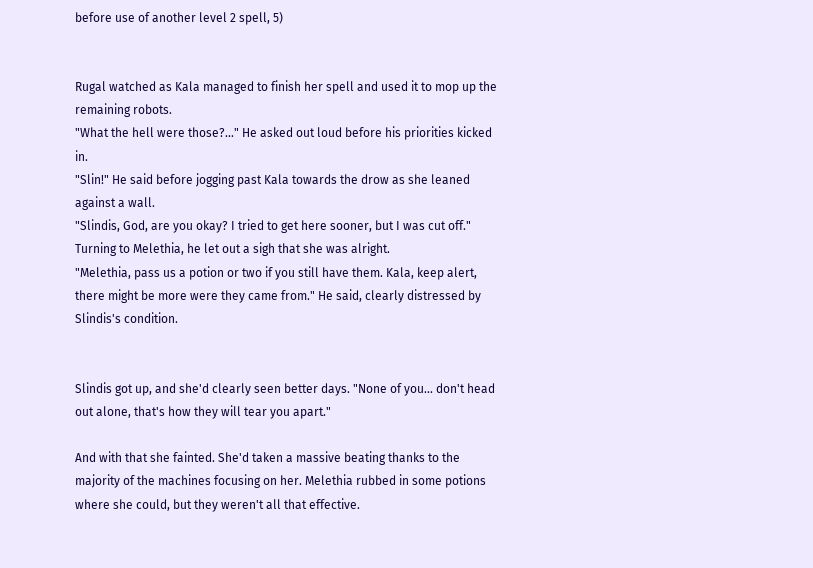before use of another level 2 spell, 5)


Rugal watched as Kala managed to finish her spell and used it to mop up the remaining robots.
"What the hell were those?..." He asked out loud before his priorities kicked in.
"Slin!" He said before jogging past Kala towards the drow as she leaned against a wall.
"Slindis, God, are you okay? I tried to get here sooner, but I was cut off."
Turning to Melethia, he let out a sigh that she was alright.
"Melethia, pass us a potion or two if you still have them. Kala, keep alert, there might be more were they came from." He said, clearly distressed by Slindis's condition.


Slindis got up, and she'd clearly seen better days. "None of you... don't head out alone, that's how they will tear you apart."

And with that she fainted. She'd taken a massive beating thanks to the majority of the machines focusing on her. Melethia rubbed in some potions where she could, but they weren't all that effective.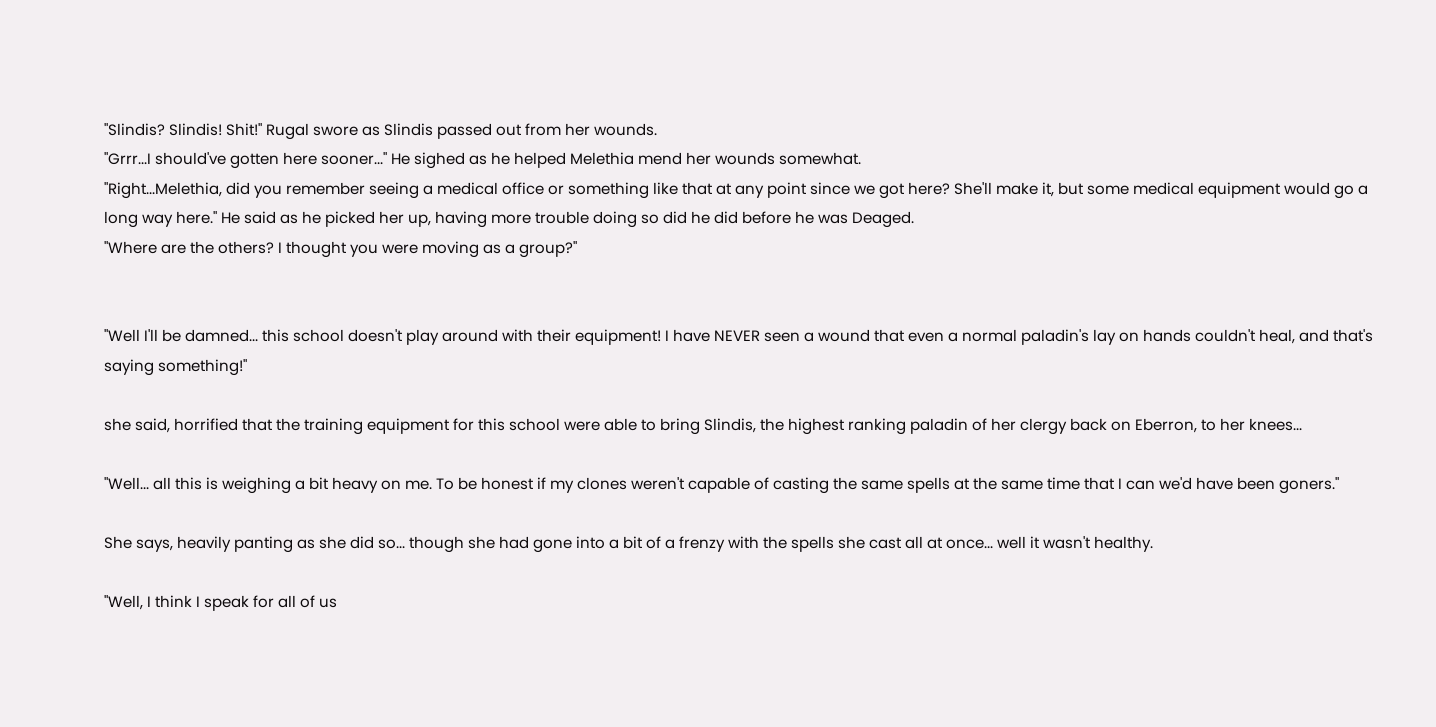"Slindis? Slindis! Shit!" Rugal swore as Slindis passed out from her wounds.
"Grrr...I should've gotten here sooner..." He sighed as he helped Melethia mend her wounds somewhat.
"Right...Melethia, did you remember seeing a medical office or something like that at any point since we got here? She'll make it, but some medical equipment would go a long way here." He said as he picked her up, having more trouble doing so did he did before he was Deaged.
"Where are the others? I thought you were moving as a group?"


"Well I'll be damned... this school doesn't play around with their equipment! I have NEVER seen a wound that even a normal paladin's lay on hands couldn't heal, and that's saying something!"

she said, horrified that the training equipment for this school were able to bring Slindis, the highest ranking paladin of her clergy back on Eberron, to her knees...

"Well... all this is weighing a bit heavy on me. To be honest if my clones weren't capable of casting the same spells at the same time that I can we'd have been goners."

She says, heavily panting as she did so... though she had gone into a bit of a frenzy with the spells she cast all at once... well it wasn't healthy.

"Well, I think I speak for all of us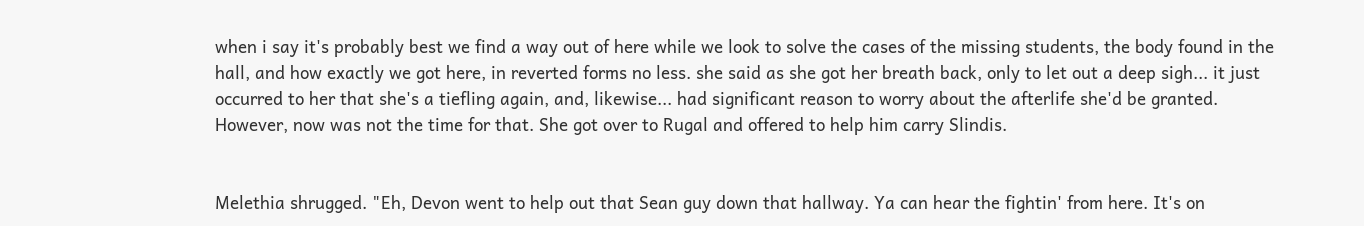when i say it's probably best we find a way out of here while we look to solve the cases of the missing students, the body found in the hall, and how exactly we got here, in reverted forms no less. she said as she got her breath back, only to let out a deep sigh... it just occurred to her that she's a tiefling again, and, likewise... had significant reason to worry about the afterlife she'd be granted. However, now was not the time for that. She got over to Rugal and offered to help him carry Slindis.


Melethia shrugged. "Eh, Devon went to help out that Sean guy down that hallway. Ya can hear the fightin' from here. It's on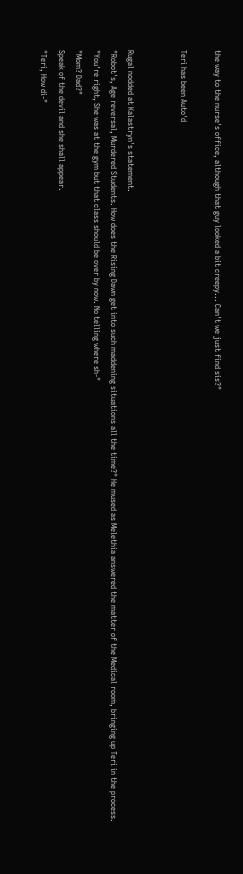the way to the nurse's office, although that guy looked a bit creepy... Can't we just find sis?"

Teri has been Auto'd


Rugal nodded at Kalastryn's statement.
"Robot's, Age reversal, Murdered Students. How does the Rising Dawn get into such maddening situations all the time?" He mused as Melethia answered the matter of the Medical room, bringing up Teri in the process.
"You're right, She was at the gym but that class should be over by now. No telling where sh-"
"Mom? Dad?"
Speak of the devil and she shall appear.
"Teri, How di-"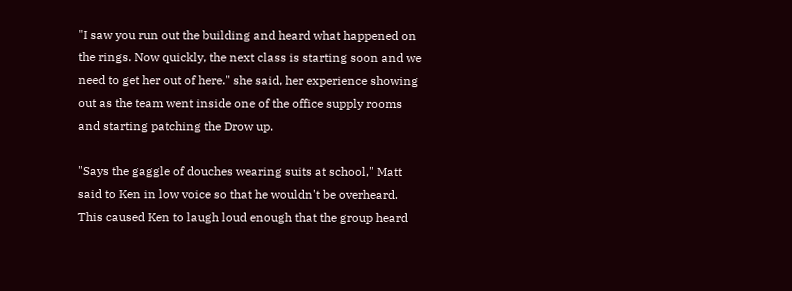"I saw you run out the building and heard what happened on the rings. Now quickly, the next class is starting soon and we need to get her out of here." she said, her experience showing out as the team went inside one of the office supply rooms and starting patching the Drow up.

"Says the gaggle of douches wearing suits at school," Matt said to Ken in low voice so that he wouldn't be overheard. This caused Ken to laugh loud enough that the group heard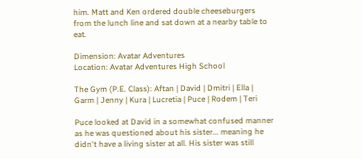him. Matt and Ken ordered double cheeseburgers from the lunch line and sat down at a nearby table to eat.

Dimension: Avatar Adventures
Location: Avatar Adventures High School

The Gym (P.E. Class): Aftan | David | Dmitri | Ella | Garm | Jenny | Kura | Lucretia | Puce | Rodem | Teri

Puce looked at David in a somewhat confused manner as he was questioned about his sister... meaning he didn't have a living sister at all. His sister was still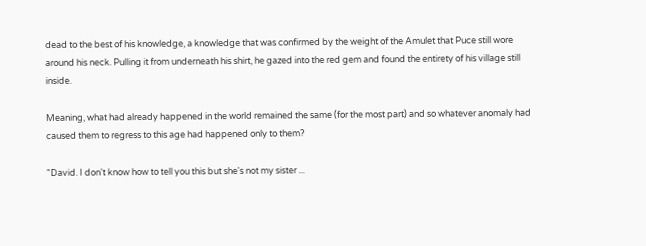dead to the best of his knowledge, a knowledge that was confirmed by the weight of the Amulet that Puce still wore around his neck. Pulling it from underneath his shirt, he gazed into the red gem and found the entirety of his village still inside.

Meaning, what had already happened in the world remained the same (for the most part) and so whatever anomaly had caused them to regress to this age had happened only to them?

"David. I don't know how to tell you this but she's not my sister ...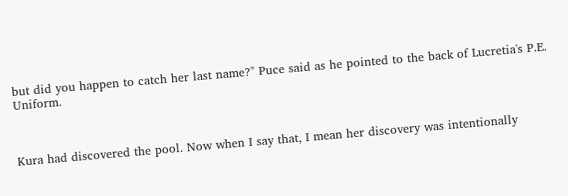but did you happen to catch her last name?" Puce said as he pointed to the back of Lucretia's P.E. Uniform.



Kura had discovered the pool. Now when I say that, I mean her discovery was intentionally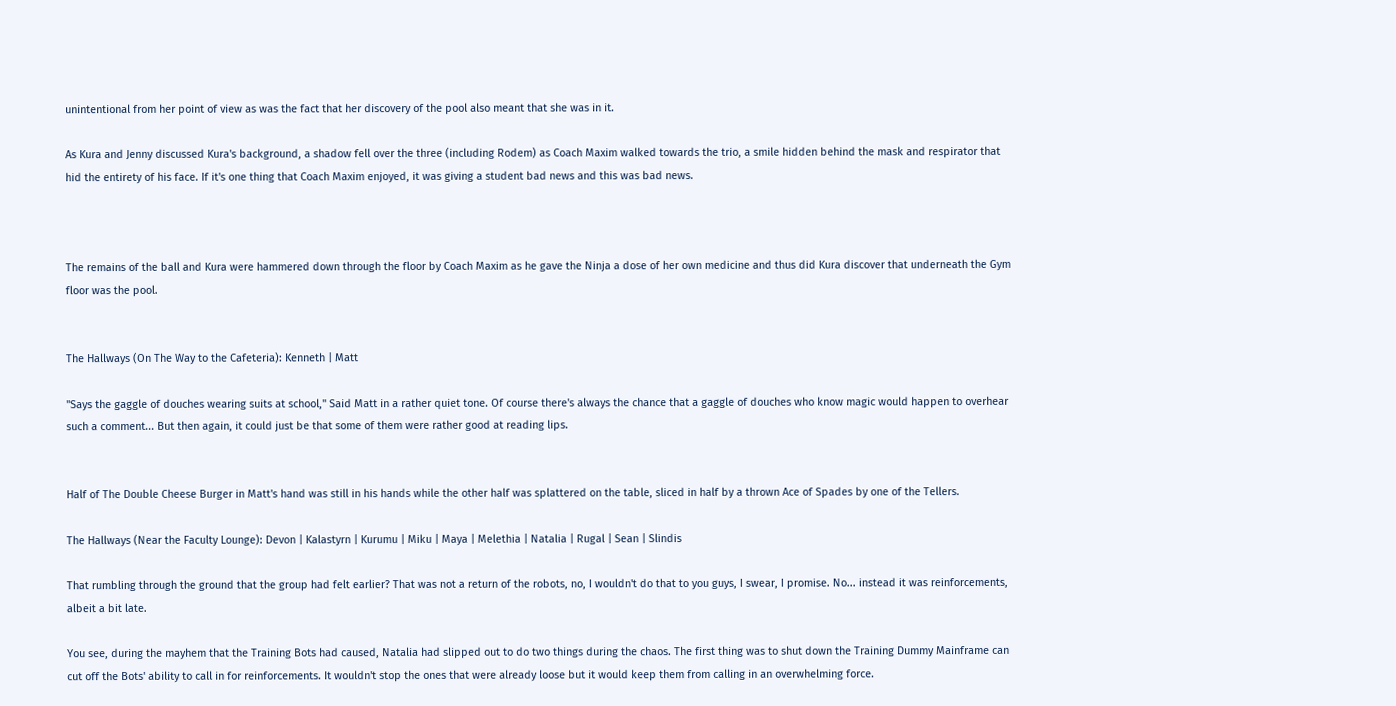unintentional from her point of view as was the fact that her discovery of the pool also meant that she was in it.

As Kura and Jenny discussed Kura's background, a shadow fell over the three (including Rodem) as Coach Maxim walked towards the trio, a smile hidden behind the mask and respirator that hid the entirety of his face. If it's one thing that Coach Maxim enjoyed, it was giving a student bad news and this was bad news.



The remains of the ball and Kura were hammered down through the floor by Coach Maxim as he gave the Ninja a dose of her own medicine and thus did Kura discover that underneath the Gym floor was the pool.


The Hallways (On The Way to the Cafeteria): Kenneth | Matt

"Says the gaggle of douches wearing suits at school," Said Matt in a rather quiet tone. Of course there's always the chance that a gaggle of douches who know magic would happen to overhear such a comment... But then again, it could just be that some of them were rather good at reading lips.


Half of The Double Cheese Burger in Matt's hand was still in his hands while the other half was splattered on the table, sliced in half by a thrown Ace of Spades by one of the Tellers.

The Hallways (Near the Faculty Lounge): Devon | Kalastyrn | Kurumu | Miku | Maya | Melethia | Natalia | Rugal | Sean | Slindis

That rumbling through the ground that the group had felt earlier? That was not a return of the robots, no, I wouldn't do that to you guys, I swear, I promise. No... instead it was reinforcements, albeit a bit late.

You see, during the mayhem that the Training Bots had caused, Natalia had slipped out to do two things during the chaos. The first thing was to shut down the Training Dummy Mainframe can cut off the Bots' ability to call in for reinforcements. It wouldn't stop the ones that were already loose but it would keep them from calling in an overwhelming force.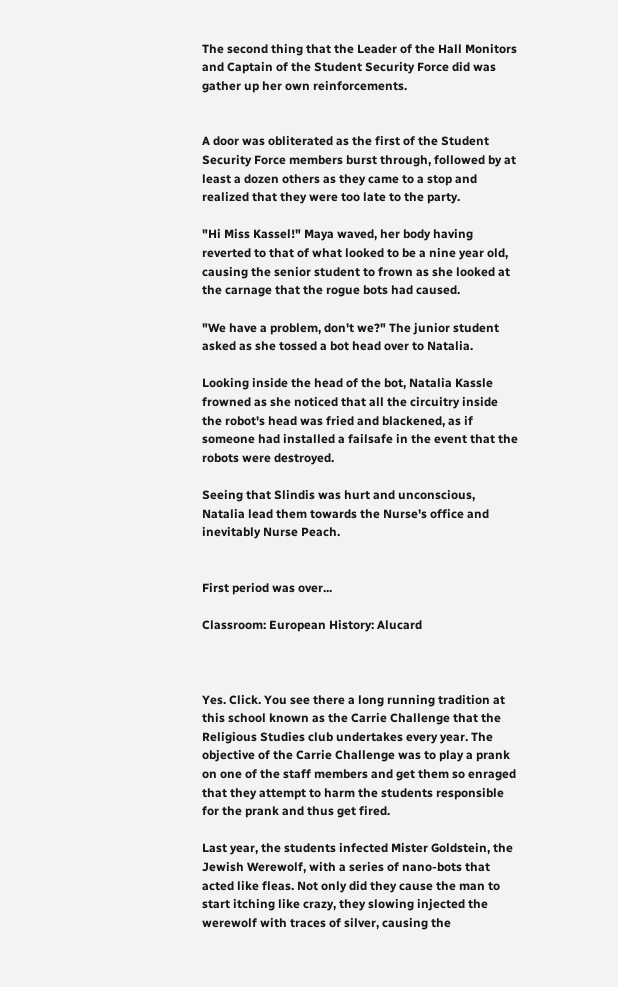The second thing that the Leader of the Hall Monitors and Captain of the Student Security Force did was gather up her own reinforcements.


A door was obliterated as the first of the Student Security Force members burst through, followed by at least a dozen others as they came to a stop and realized that they were too late to the party.

"Hi Miss Kassel!" Maya waved, her body having reverted to that of what looked to be a nine year old, causing the senior student to frown as she looked at the carnage that the rogue bots had caused.

"We have a problem, don't we?" The junior student asked as she tossed a bot head over to Natalia.

Looking inside the head of the bot, Natalia Kassle frowned as she noticed that all the circuitry inside the robot's head was fried and blackened, as if someone had installed a failsafe in the event that the robots were destroyed.

Seeing that Slindis was hurt and unconscious, Natalia lead them towards the Nurse's office and inevitably Nurse Peach.


First period was over...

Classroom: European History: Alucard



Yes. Click. You see there a long running tradition at this school known as the Carrie Challenge that the Religious Studies club undertakes every year. The objective of the Carrie Challenge was to play a prank on one of the staff members and get them so enraged that they attempt to harm the students responsible for the prank and thus get fired.

Last year, the students infected Mister Goldstein, the Jewish Werewolf, with a series of nano-bots that acted like fleas. Not only did they cause the man to start itching like crazy, they slowing injected the werewolf with traces of silver, causing the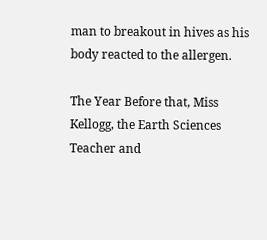man to breakout in hives as his body reacted to the allergen.

The Year Before that, Miss Kellogg, the Earth Sciences Teacher and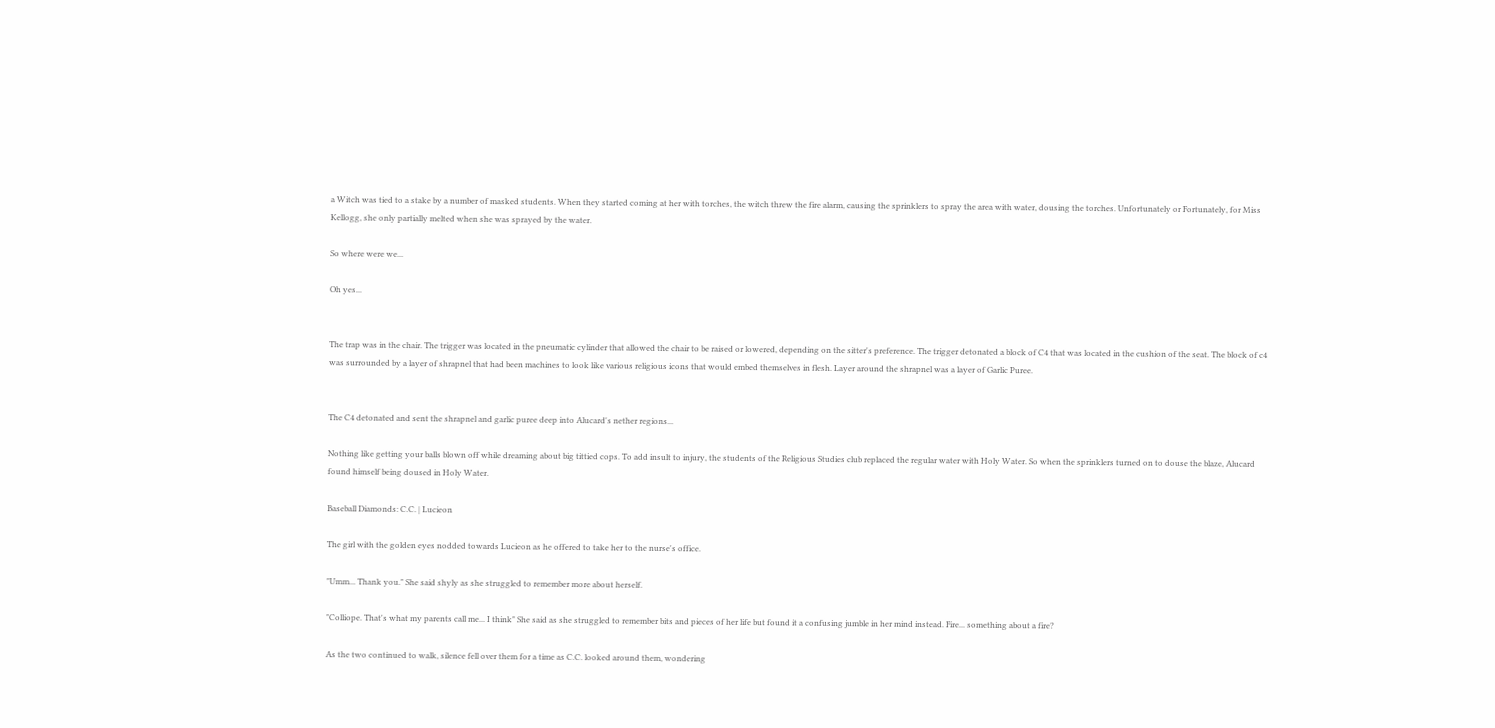a Witch was tied to a stake by a number of masked students. When they started coming at her with torches, the witch threw the fire alarm, causing the sprinklers to spray the area with water, dousing the torches. Unfortunately or Fortunately, for Miss Kellogg, she only partially melted when she was sprayed by the water.

So where were we...

Oh yes...


The trap was in the chair. The trigger was located in the pneumatic cylinder that allowed the chair to be raised or lowered, depending on the sitter's preference. The trigger detonated a block of C4 that was located in the cushion of the seat. The block of c4 was surrounded by a layer of shrapnel that had been machines to look like various religious icons that would embed themselves in flesh. Layer around the shrapnel was a layer of Garlic Puree.


The C4 detonated and sent the shrapnel and garlic puree deep into Alucard's nether regions...

Nothing like getting your balls blown off while dreaming about big tittied cops. To add insult to injury, the students of the Religious Studies club replaced the regular water with Holy Water. So when the sprinklers turned on to douse the blaze, Alucard found himself being doused in Holy Water.

Baseball Diamonds: C.C. | Lucieon

The girl with the golden eyes nodded towards Lucieon as he offered to take her to the nurse's office.

"Umm... Thank you." She said shyly as she struggled to remember more about herself.

"Colliope. That's what my parents call me... I think" She said as she struggled to remember bits and pieces of her life but found it a confusing jumble in her mind instead. Fire... something about a fire?

As the two continued to walk, silence fell over them for a time as C.C. looked around them, wondering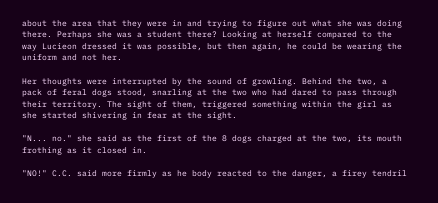about the area that they were in and trying to figure out what she was doing there. Perhaps she was a student there? Looking at herself compared to the way Lucieon dressed it was possible, but then again, he could be wearing the uniform and not her.

Her thoughts were interrupted by the sound of growling. Behind the two, a pack of feral dogs stood, snarling at the two who had dared to pass through their territory. The sight of them, triggered something within the girl as she started shivering in fear at the sight.

"N... no." she said as the first of the 8 dogs charged at the two, its mouth frothing as it closed in.

"NO!" C.C. said more firmly as he body reacted to the danger, a firey tendril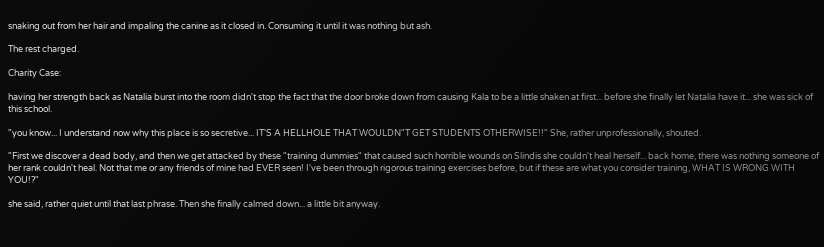snaking out from her hair and impaling the canine as it closed in. Consuming it until it was nothing but ash.

The rest charged.

Charity Case:

having her strength back as Natalia burst into the room didn't stop the fact that the door broke down from causing Kala to be a little shaken at first... before she finally let Natalia have it... she was sick of this school.

"you know... I understand now why this place is so secretive... IT'S A HELLHOLE THAT WOULDN"T GET STUDENTS OTHERWISE!!" She, rather unprofessionally, shouted.

"First we discover a dead body, and then we get attacked by these "training dummies" that caused such horrible wounds on Slindis she couldn't heal herself... back home, there was nothing someone of her rank couldn't heal. Not that me or any friends of mine had EVER seen! I've been through rigorous training exercises before, but if these are what you consider training, WHAT IS WRONG WITH YOU!?"

she said, rather quiet until that last phrase. Then she finally calmed down... a little bit anyway.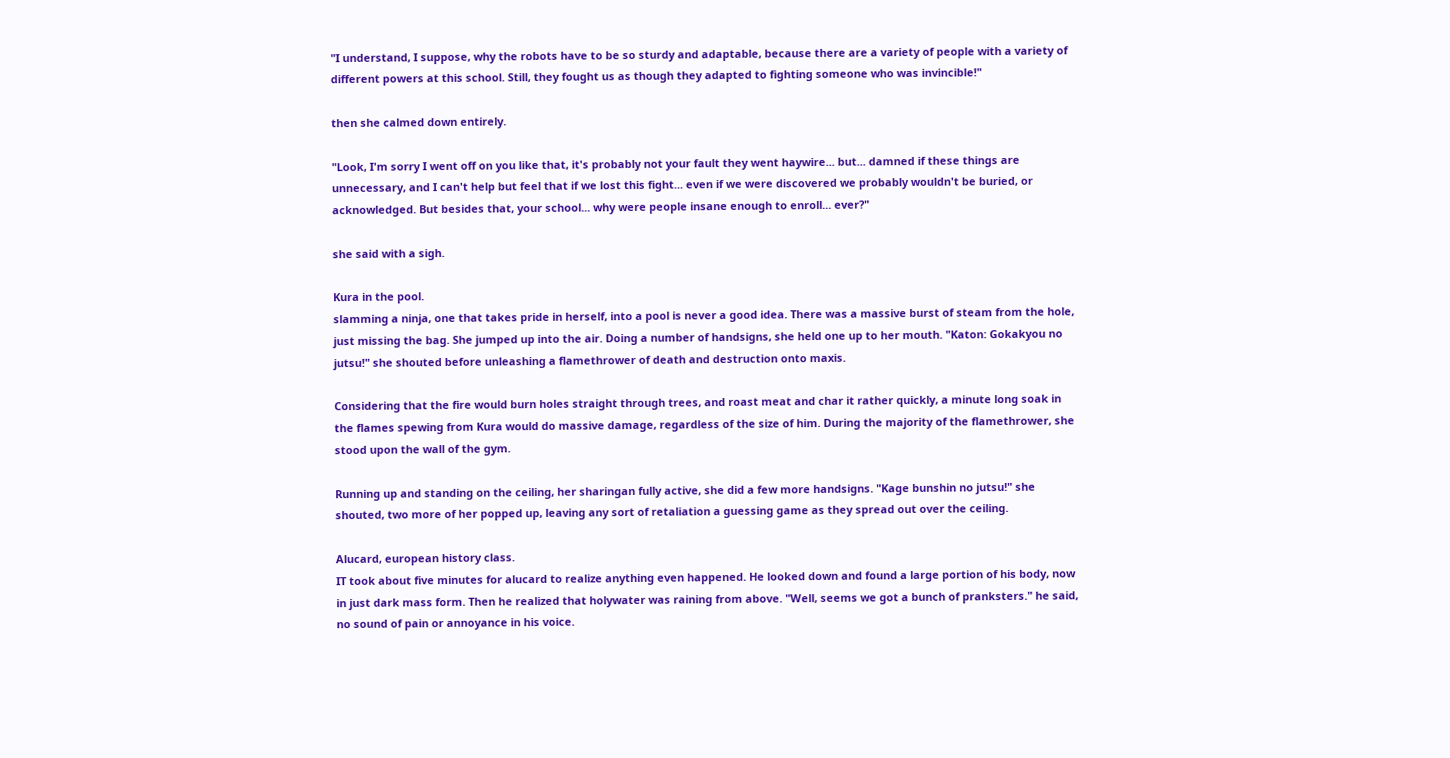"I understand, I suppose, why the robots have to be so sturdy and adaptable, because there are a variety of people with a variety of different powers at this school. Still, they fought us as though they adapted to fighting someone who was invincible!"

then she calmed down entirely.

"Look, I'm sorry I went off on you like that, it's probably not your fault they went haywire... but... damned if these things are unnecessary, and I can't help but feel that if we lost this fight... even if we were discovered we probably wouldn't be buried, or acknowledged. But besides that, your school... why were people insane enough to enroll... ever?"

she said with a sigh.

Kura in the pool.
slamming a ninja, one that takes pride in herself, into a pool is never a good idea. There was a massive burst of steam from the hole, just missing the bag. She jumped up into the air. Doing a number of handsigns, she held one up to her mouth. "Katon: Gokakyou no jutsu!" she shouted before unleashing a flamethrower of death and destruction onto maxis.

Considering that the fire would burn holes straight through trees, and roast meat and char it rather quickly, a minute long soak in the flames spewing from Kura would do massive damage, regardless of the size of him. During the majority of the flamethrower, she stood upon the wall of the gym.

Running up and standing on the ceiling, her sharingan fully active, she did a few more handsigns. "Kage bunshin no jutsu!" she shouted, two more of her popped up, leaving any sort of retaliation a guessing game as they spread out over the ceiling.

Alucard, european history class.
IT took about five minutes for alucard to realize anything even happened. He looked down and found a large portion of his body, now in just dark mass form. Then he realized that holywater was raining from above. "Well, seems we got a bunch of pranksters." he said, no sound of pain or annoyance in his voice.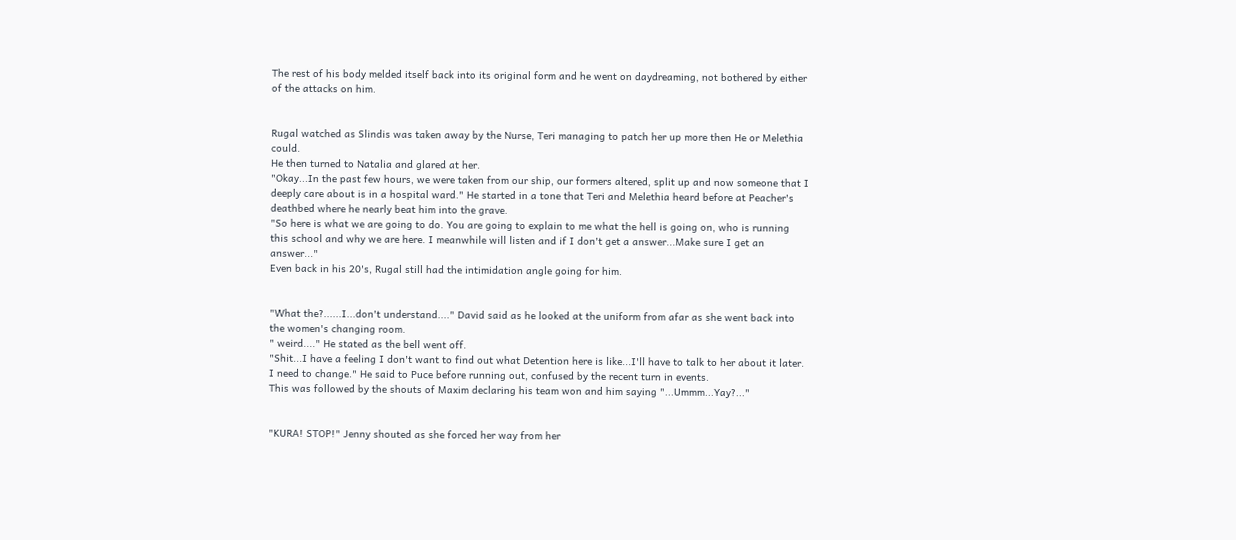The rest of his body melded itself back into its original form and he went on daydreaming, not bothered by either of the attacks on him.


Rugal watched as Slindis was taken away by the Nurse, Teri managing to patch her up more then He or Melethia could.
He then turned to Natalia and glared at her.
"Okay...In the past few hours, we were taken from our ship, our formers altered, split up and now someone that I deeply care about is in a hospital ward." He started in a tone that Teri and Melethia heard before at Peacher's deathbed where he nearly beat him into the grave.
"So here is what we are going to do. You are going to explain to me what the hell is going on, who is running this school and why we are here. I meanwhile will listen and if I don't get a answer...Make sure I get an answer..."
Even back in his 20's, Rugal still had the intimidation angle going for him.


"What the?......I...don't understand...." David said as he looked at the uniform from afar as she went back into the women's changing room.
" weird...." He stated as the bell went off.
"Shit...I have a feeling I don't want to find out what Detention here is like...I'll have to talk to her about it later. I need to change." He said to Puce before running out, confused by the recent turn in events.
This was followed by the shouts of Maxim declaring his team won and him saying "...Ummm...Yay?..."


"KURA! STOP!" Jenny shouted as she forced her way from her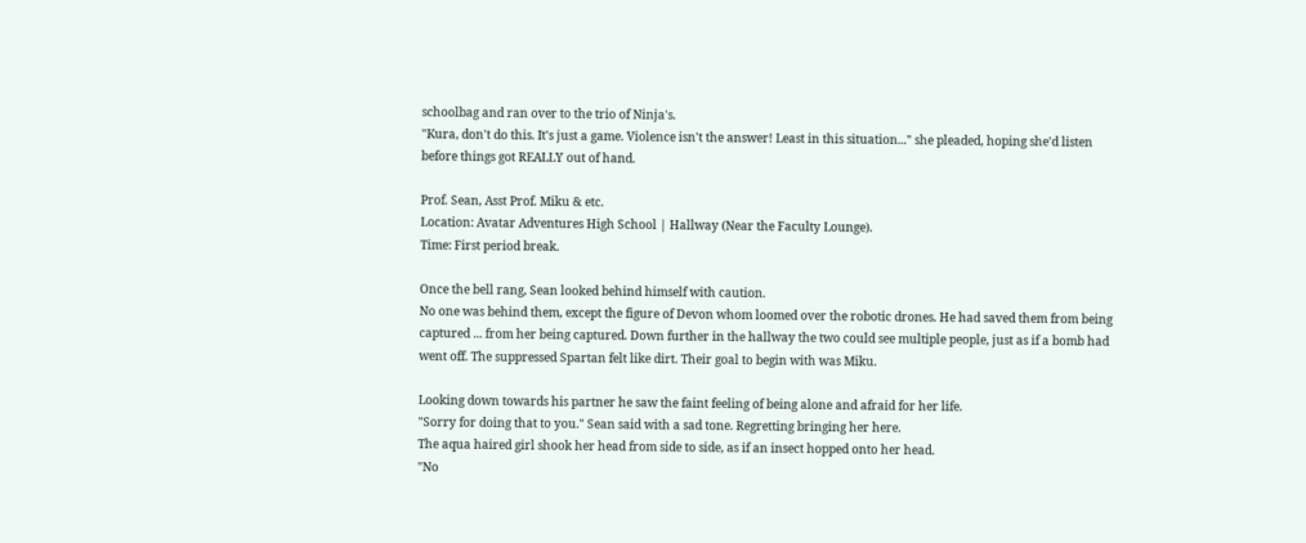schoolbag and ran over to the trio of Ninja's.
"Kura, don't do this. It's just a game. Violence isn't the answer! Least in this situation..." she pleaded, hoping she'd listen before things got REALLY out of hand.

Prof. Sean, Asst Prof. Miku & etc.
Location: Avatar Adventures High School | Hallway (Near the Faculty Lounge).
Time: First period break.

Once the bell rang, Sean looked behind himself with caution.
No one was behind them, except the figure of Devon whom loomed over the robotic drones. He had saved them from being captured ... from her being captured. Down further in the hallway the two could see multiple people, just as if a bomb had went off. The suppressed Spartan felt like dirt. Their goal to begin with was Miku.

Looking down towards his partner he saw the faint feeling of being alone and afraid for her life.
"Sorry for doing that to you." Sean said with a sad tone. Regretting bringing her here.
The aqua haired girl shook her head from side to side, as if an insect hopped onto her head.
"No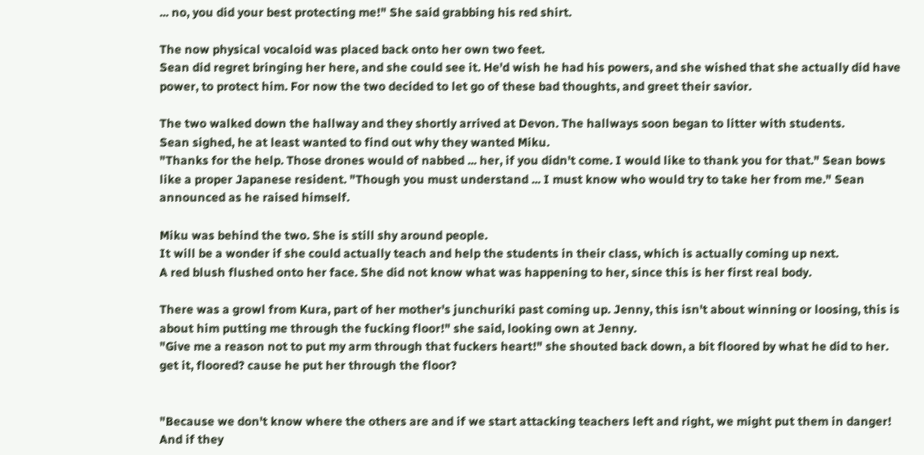... no, you did your best protecting me!" She said grabbing his red shirt.

The now physical vocaloid was placed back onto her own two feet.
Sean did regret bringing her here, and she could see it. He'd wish he had his powers, and she wished that she actually did have power, to protect him. For now the two decided to let go of these bad thoughts, and greet their savior.

The two walked down the hallway and they shortly arrived at Devon. The hallways soon began to litter with students.
Sean sighed, he at least wanted to find out why they wanted Miku.
"Thanks for the help. Those drones would of nabbed ... her, if you didn't come. I would like to thank you for that." Sean bows like a proper Japanese resident. "Though you must understand ... I must know who would try to take her from me." Sean announced as he raised himself.

Miku was behind the two. She is still shy around people.
It will be a wonder if she could actually teach and help the students in their class, which is actually coming up next.
A red blush flushed onto her face. She did not know what was happening to her, since this is her first real body.

There was a growl from Kura, part of her mother's junchuriki past coming up. Jenny, this isn't about winning or loosing, this is about him putting me through the fucking floor!" she said, looking own at Jenny.
"Give me a reason not to put my arm through that fuckers heart!" she shouted back down, a bit floored by what he did to her.
get it, floored? cause he put her through the floor?


"Because we don't know where the others are and if we start attacking teachers left and right, we might put them in danger! And if they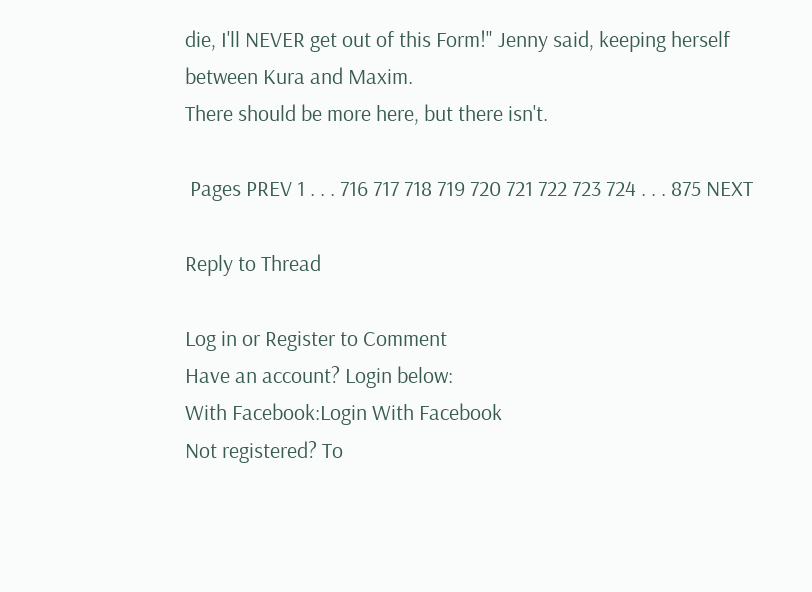die, I'll NEVER get out of this Form!" Jenny said, keeping herself between Kura and Maxim.
There should be more here, but there isn't.

 Pages PREV 1 . . . 716 717 718 719 720 721 722 723 724 . . . 875 NEXT

Reply to Thread

Log in or Register to Comment
Have an account? Login below:
With Facebook:Login With Facebook
Not registered? To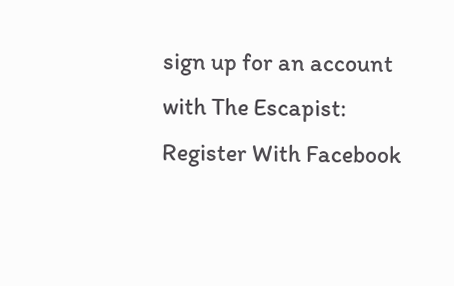sign up for an account with The Escapist:
Register With Facebook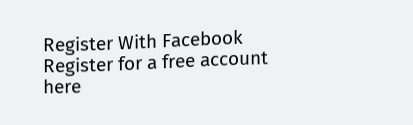Register With Facebook
Register for a free account here